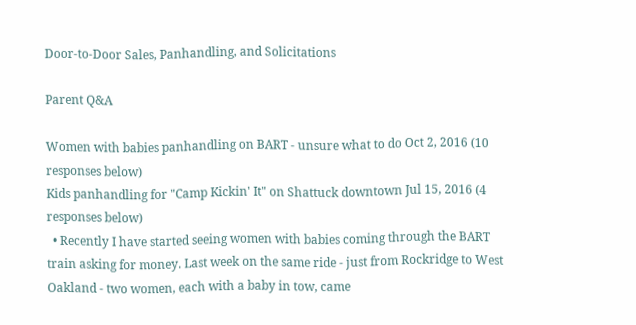Door-to-Door Sales, Panhandling, and Solicitations

Parent Q&A

Women with babies panhandling on BART - unsure what to do Oct 2, 2016 (10 responses below)
Kids panhandling for "Camp Kickin' It" on Shattuck downtown Jul 15, 2016 (4 responses below)
  • Recently I have started seeing women with babies coming through the BART train asking for money. Last week on the same ride - just from Rockridge to West Oakland - two women, each with a baby in tow, came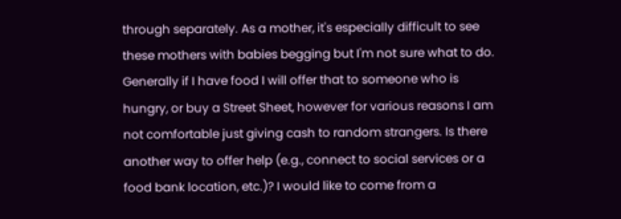through separately. As a mother, it's especially difficult to see these mothers with babies begging but I'm not sure what to do. Generally if I have food I will offer that to someone who is hungry, or buy a Street Sheet, however for various reasons I am not comfortable just giving cash to random strangers. Is there another way to offer help (e.g., connect to social services or a food bank location, etc.)? I would like to come from a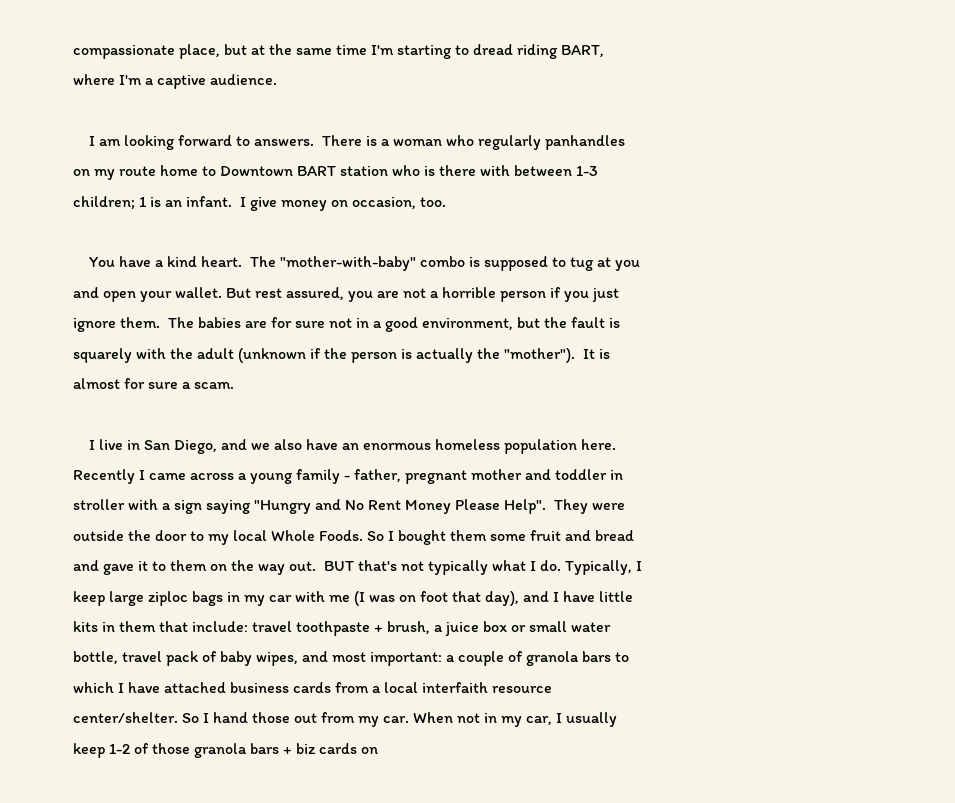compassionate place, but at the same time I'm starting to dread riding BART, where I'm a captive audience.

    I am looking forward to answers.  There is a woman who regularly panhandles on my route home to Downtown BART station who is there with between 1-3 children; 1 is an infant.  I give money on occasion, too.

    You have a kind heart.  The "mother-with-baby" combo is supposed to tug at you and open your wallet. But rest assured, you are not a horrible person if you just ignore them.  The babies are for sure not in a good environment, but the fault is squarely with the adult (unknown if the person is actually the "mother").  It is almost for sure a scam.

    I live in San Diego, and we also have an enormous homeless population here. Recently I came across a young family - father, pregnant mother and toddler in stroller with a sign saying "Hungry and No Rent Money Please Help".  They were outside the door to my local Whole Foods. So I bought them some fruit and bread and gave it to them on the way out.  BUT that's not typically what I do. Typically, I keep large ziploc bags in my car with me (I was on foot that day), and I have little kits in them that include: travel toothpaste + brush, a juice box or small water bottle, travel pack of baby wipes, and most important: a couple of granola bars to which I have attached business cards from a local interfaith resource center/shelter. So I hand those out from my car. When not in my car, I usually keep 1-2 of those granola bars + biz cards on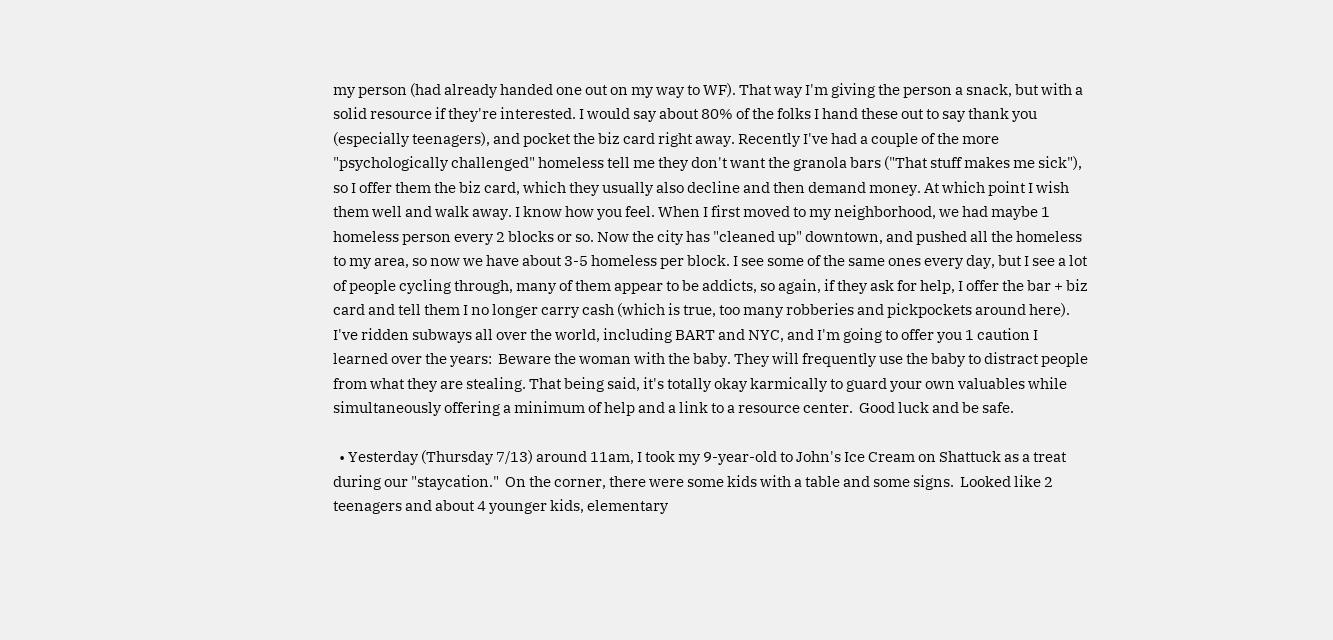my person (had already handed one out on my way to WF). That way I'm giving the person a snack, but with a solid resource if they're interested. I would say about 80% of the folks I hand these out to say thank you (especially teenagers), and pocket the biz card right away. Recently I've had a couple of the more "psychologically challenged" homeless tell me they don't want the granola bars ("That stuff makes me sick"), so I offer them the biz card, which they usually also decline and then demand money. At which point I wish them well and walk away. I know how you feel. When I first moved to my neighborhood, we had maybe 1 homeless person every 2 blocks or so. Now the city has "cleaned up" downtown, and pushed all the homeless to my area, so now we have about 3-5 homeless per block. I see some of the same ones every day, but I see a lot of people cycling through, many of them appear to be addicts, so again, if they ask for help, I offer the bar + biz card and tell them I no longer carry cash (which is true, too many robberies and pickpockets around here). I've ridden subways all over the world, including BART and NYC, and I'm going to offer you 1 caution I learned over the years:  Beware the woman with the baby. They will frequently use the baby to distract people from what they are stealing. That being said, it's totally okay karmically to guard your own valuables while simultaneously offering a minimum of help and a link to a resource center.  Good luck and be safe.

  • Yesterday (Thursday 7/13) around 11am, I took my 9-year-old to John's Ice Cream on Shattuck as a treat during our "staycation."  On the corner, there were some kids with a table and some signs.  Looked like 2 teenagers and about 4 younger kids, elementary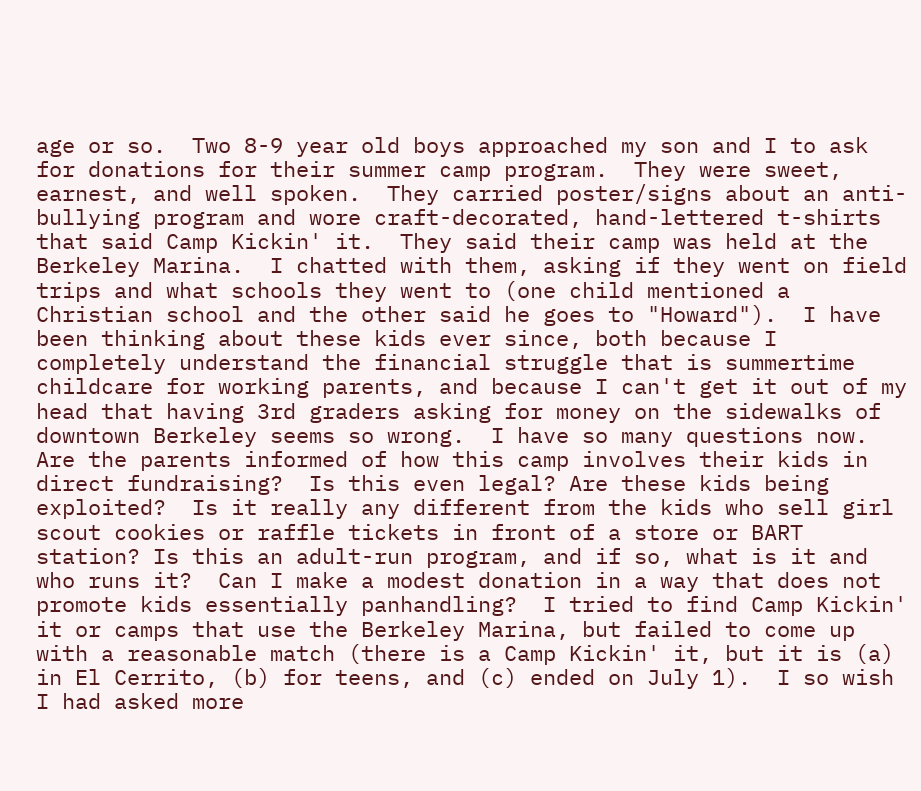age or so.  Two 8-9 year old boys approached my son and I to ask for donations for their summer camp program.  They were sweet, earnest, and well spoken.  They carried poster/signs about an anti-bullying program and wore craft-decorated, hand-lettered t-shirts that said Camp Kickin' it.  They said their camp was held at the Berkeley Marina.  I chatted with them, asking if they went on field trips and what schools they went to (one child mentioned a Christian school and the other said he goes to "Howard").  I have been thinking about these kids ever since, both because I completely understand the financial struggle that is summertime childcare for working parents, and because I can't get it out of my head that having 3rd graders asking for money on the sidewalks of downtown Berkeley seems so wrong.  I have so many questions now.  Are the parents informed of how this camp involves their kids in direct fundraising?  Is this even legal? Are these kids being exploited?  Is it really any different from the kids who sell girl scout cookies or raffle tickets in front of a store or BART station? Is this an adult-run program, and if so, what is it and who runs it?  Can I make a modest donation in a way that does not promote kids essentially panhandling?  I tried to find Camp Kickin' it or camps that use the Berkeley Marina, but failed to come up with a reasonable match (there is a Camp Kickin' it, but it is (a) in El Cerrito, (b) for teens, and (c) ended on July 1).  I so wish I had asked more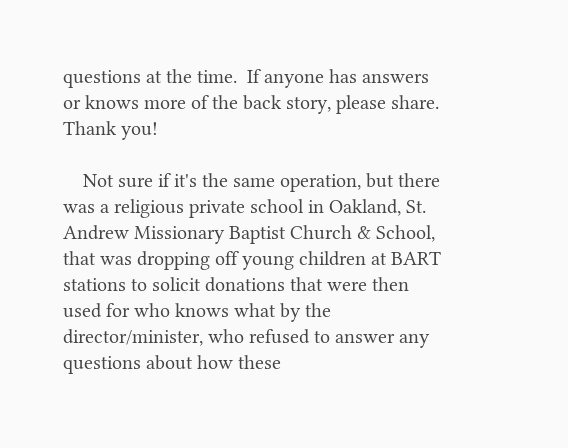questions at the time.  If anyone has answers or knows more of the back story, please share.  Thank you!

    Not sure if it's the same operation, but there was a religious private school in Oakland, St. Andrew Missionary Baptist Church & School, that was dropping off young children at BART stations to solicit donations that were then used for who knows what by the director/minister, who refused to answer any questions about how these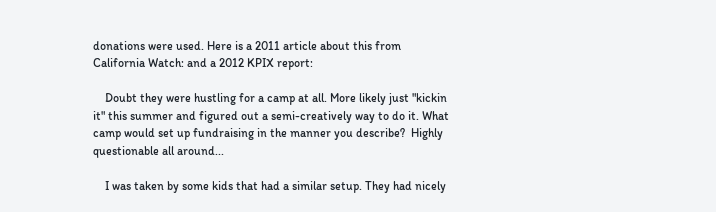donations were used. Here is a 2011 article about this from California Watch: and a 2012 KPIX report:

    Doubt they were hustling for a camp at all. More likely just "kickin it" this summer and figured out a semi-creatively way to do it. What camp would set up fundraising in the manner you describe?  Highly questionable all around...

    I was taken by some kids that had a similar setup. They had nicely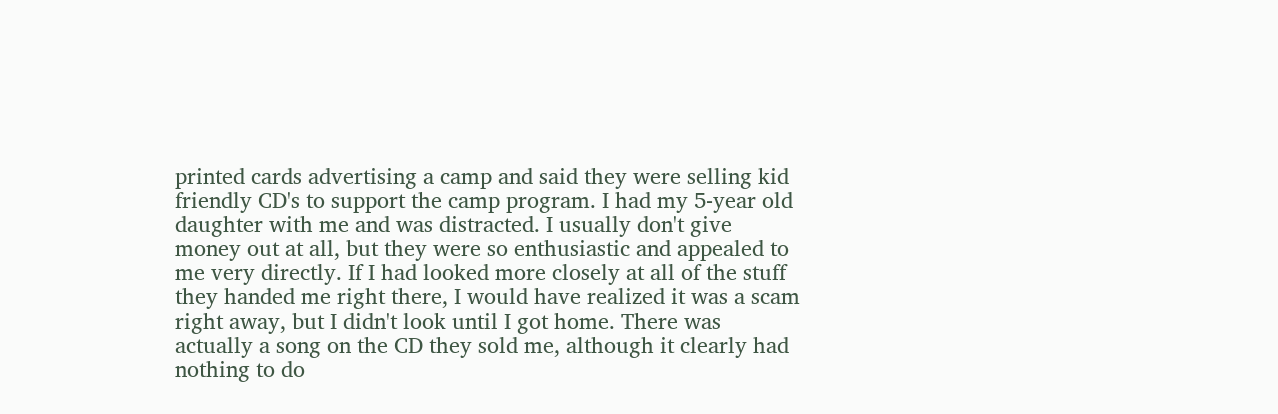printed cards advertising a camp and said they were selling kid friendly CD's to support the camp program. I had my 5-year old daughter with me and was distracted. I usually don't give money out at all, but they were so enthusiastic and appealed to me very directly. If I had looked more closely at all of the stuff they handed me right there, I would have realized it was a scam right away, but I didn't look until I got home. There was actually a song on the CD they sold me, although it clearly had nothing to do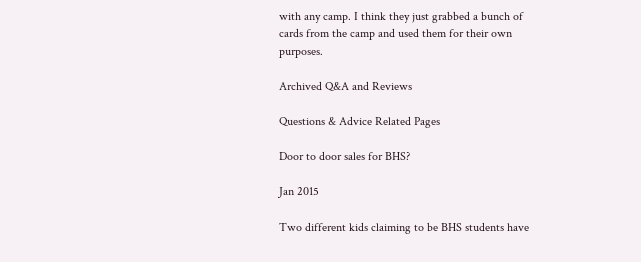with any camp. I think they just grabbed a bunch of cards from the camp and used them for their own purposes.

Archived Q&A and Reviews

Questions & Advice Related Pages

Door to door sales for BHS?

Jan 2015

Two different kids claiming to be BHS students have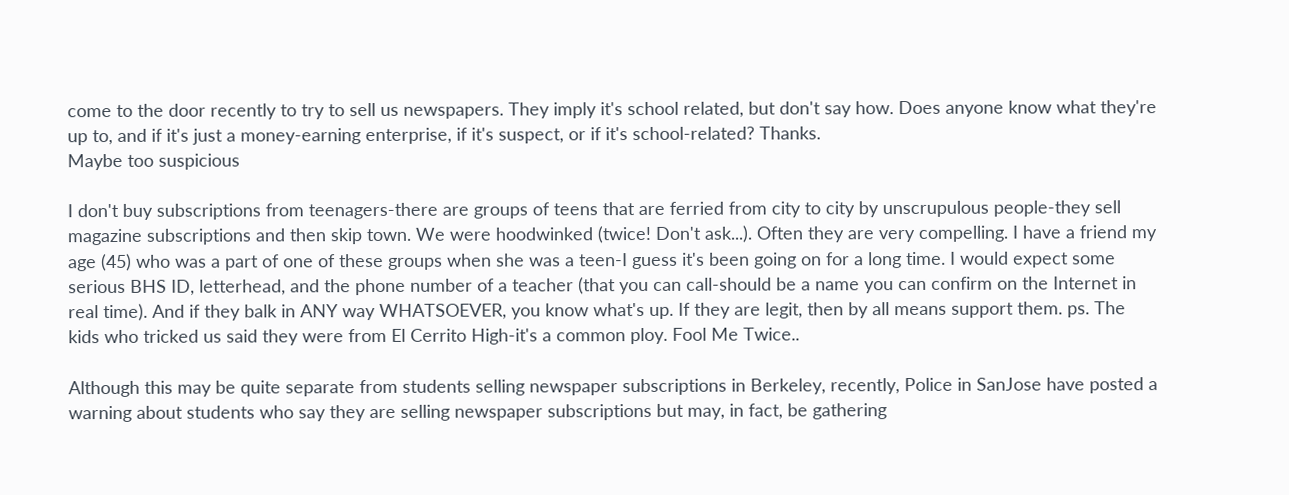come to the door recently to try to sell us newspapers. They imply it's school related, but don't say how. Does anyone know what they're up to, and if it's just a money-earning enterprise, if it's suspect, or if it's school-related? Thanks.
Maybe too suspicious

I don't buy subscriptions from teenagers-there are groups of teens that are ferried from city to city by unscrupulous people-they sell magazine subscriptions and then skip town. We were hoodwinked (twice! Don't ask...). Often they are very compelling. I have a friend my age (45) who was a part of one of these groups when she was a teen-I guess it's been going on for a long time. I would expect some serious BHS ID, letterhead, and the phone number of a teacher (that you can call-should be a name you can confirm on the Internet in real time). And if they balk in ANY way WHATSOEVER, you know what's up. If they are legit, then by all means support them. ps. The kids who tricked us said they were from El Cerrito High-it's a common ploy. Fool Me Twice..

Although this may be quite separate from students selling newspaper subscriptions in Berkeley, recently, Police in SanJose have posted a warning about students who say they are selling newspaper subscriptions but may, in fact, be gathering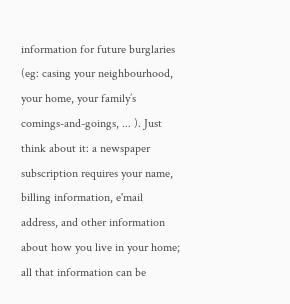information for future burglaries (eg: casing your neighbourhood, your home, your family’s comings-and-goings, ... ). Just think about it: a newspaper subscription requires your name, billing information, e'mail address, and other information about how you live in your home; all that information can be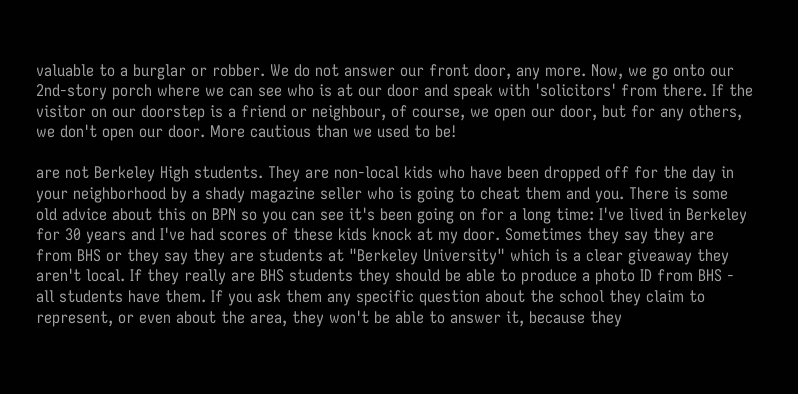valuable to a burglar or robber. We do not answer our front door, any more. Now, we go onto our 2nd-story porch where we can see who is at our door and speak with 'solicitors' from there. If the visitor on our doorstep is a friend or neighbour, of course, we open our door, but for any others, we don't open our door. More cautious than we used to be!

are not Berkeley High students. They are non-local kids who have been dropped off for the day in your neighborhood by a shady magazine seller who is going to cheat them and you. There is some old advice about this on BPN so you can see it's been going on for a long time: I've lived in Berkeley for 30 years and I've had scores of these kids knock at my door. Sometimes they say they are from BHS or they say they are students at "Berkeley University" which is a clear giveaway they aren't local. If they really are BHS students they should be able to produce a photo ID from BHS - all students have them. If you ask them any specific question about the school they claim to represent, or even about the area, they won't be able to answer it, because they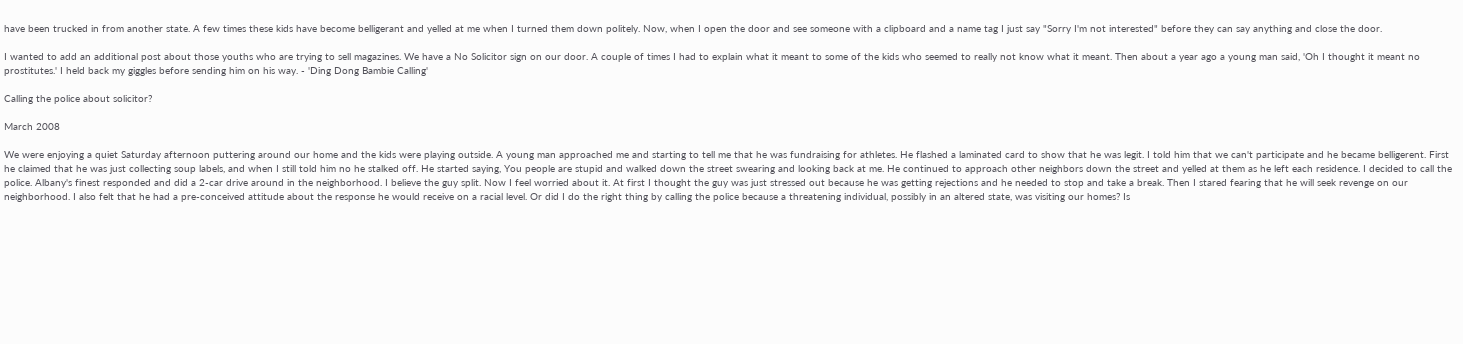have been trucked in from another state. A few times these kids have become belligerant and yelled at me when I turned them down politely. Now, when I open the door and see someone with a clipboard and a name tag I just say "Sorry I'm not interested" before they can say anything and close the door.

I wanted to add an additional post about those youths who are trying to sell magazines. We have a No Solicitor sign on our door. A couple of times I had to explain what it meant to some of the kids who seemed to really not know what it meant. Then about a year ago a young man said, 'Oh I thought it meant no prostitutes.' I held back my giggles before sending him on his way. - 'Ding Dong Bambie Calling'

Calling the police about solicitor?

March 2008

We were enjoying a quiet Saturday afternoon puttering around our home and the kids were playing outside. A young man approached me and starting to tell me that he was fundraising for athletes. He flashed a laminated card to show that he was legit. I told him that we can't participate and he became belligerent. First he claimed that he was just collecting soup labels, and when I still told him no he stalked off. He started saying, You people are stupid and walked down the street swearing and looking back at me. He continued to approach other neighbors down the street and yelled at them as he left each residence. I decided to call the police. Albany's finest responded and did a 2-car drive around in the neighborhood. I believe the guy split. Now I feel worried about it. At first I thought the guy was just stressed out because he was getting rejections and he needed to stop and take a break. Then I stared fearing that he will seek revenge on our neighborhood. I also felt that he had a pre-conceived attitude about the response he would receive on a racial level. Or did I do the right thing by calling the police because a threatening individual, possibly in an altered state, was visiting our homes? Is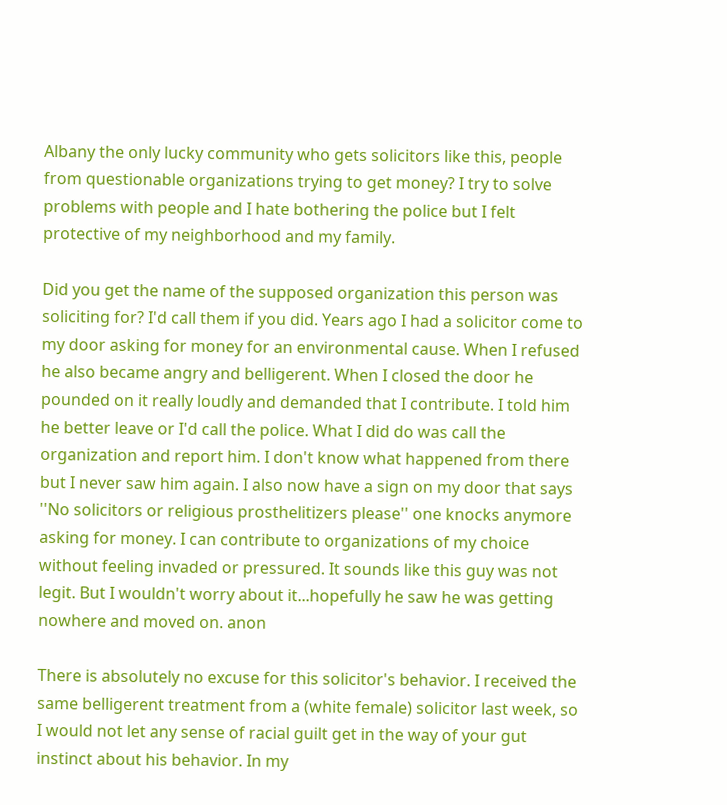Albany the only lucky community who gets solicitors like this, people from questionable organizations trying to get money? I try to solve problems with people and I hate bothering the police but I felt protective of my neighborhood and my family.

Did you get the name of the supposed organization this person was soliciting for? I'd call them if you did. Years ago I had a solicitor come to my door asking for money for an environmental cause. When I refused he also became angry and belligerent. When I closed the door he pounded on it really loudly and demanded that I contribute. I told him he better leave or I'd call the police. What I did do was call the organization and report him. I don't know what happened from there but I never saw him again. I also now have a sign on my door that says ''No solicitors or religious prosthelitizers please'' one knocks anymore asking for money. I can contribute to organizations of my choice without feeling invaded or pressured. It sounds like this guy was not legit. But I wouldn't worry about it...hopefully he saw he was getting nowhere and moved on. anon

There is absolutely no excuse for this solicitor's behavior. I received the same belligerent treatment from a (white female) solicitor last week, so I would not let any sense of racial guilt get in the way of your gut instinct about his behavior. In my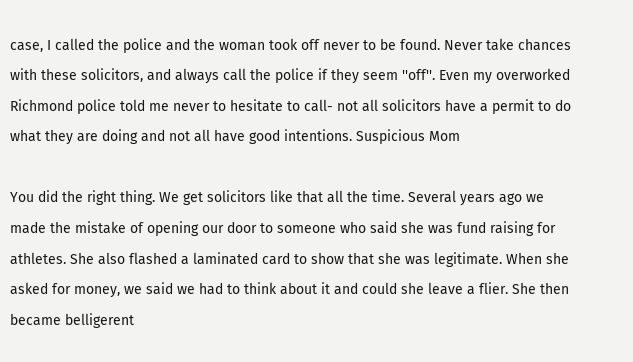case, I called the police and the woman took off never to be found. Never take chances with these solicitors, and always call the police if they seem ''off''. Even my overworked Richmond police told me never to hesitate to call- not all solicitors have a permit to do what they are doing and not all have good intentions. Suspicious Mom

You did the right thing. We get solicitors like that all the time. Several years ago we made the mistake of opening our door to someone who said she was fund raising for athletes. She also flashed a laminated card to show that she was legitimate. When she asked for money, we said we had to think about it and could she leave a flier. She then became belligerent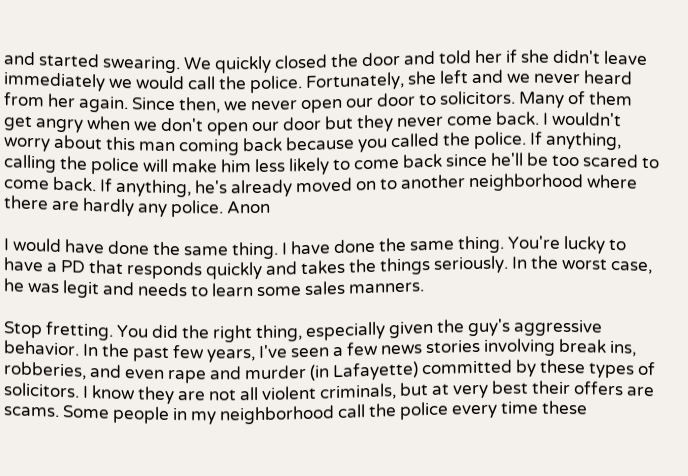and started swearing. We quickly closed the door and told her if she didn't leave immediately we would call the police. Fortunately, she left and we never heard from her again. Since then, we never open our door to solicitors. Many of them get angry when we don't open our door but they never come back. I wouldn't worry about this man coming back because you called the police. If anything, calling the police will make him less likely to come back since he'll be too scared to come back. If anything, he's already moved on to another neighborhood where there are hardly any police. Anon

I would have done the same thing. I have done the same thing. You're lucky to have a PD that responds quickly and takes the things seriously. In the worst case, he was legit and needs to learn some sales manners.

Stop fretting. You did the right thing, especially given the guy's aggressive behavior. In the past few years, I've seen a few news stories involving break ins, robberies, and even rape and murder (in Lafayette) committed by these types of solicitors. I know they are not all violent criminals, but at very best their offers are scams. Some people in my neighborhood call the police every time these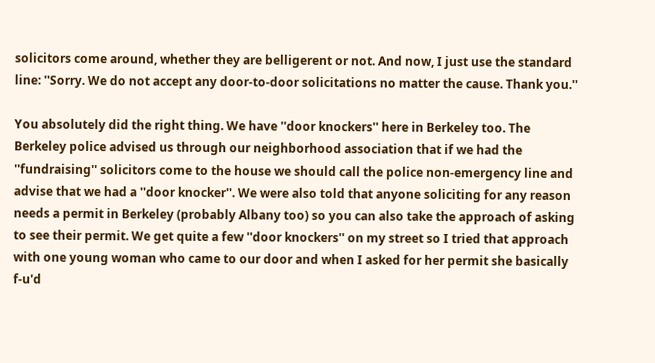solicitors come around, whether they are belligerent or not. And now, I just use the standard line: ''Sorry. We do not accept any door-to-door solicitations no matter the cause. Thank you.''

You absolutely did the right thing. We have ''door knockers'' here in Berkeley too. The Berkeley police advised us through our neighborhood association that if we had the ''fundraising'' solicitors come to the house we should call the police non-emergency line and advise that we had a ''door knocker''. We were also told that anyone soliciting for any reason needs a permit in Berkeley (probably Albany too) so you can also take the approach of asking to see their permit. We get quite a few ''door knockers'' on my street so I tried that approach with one young woman who came to our door and when I asked for her permit she basically f-u'd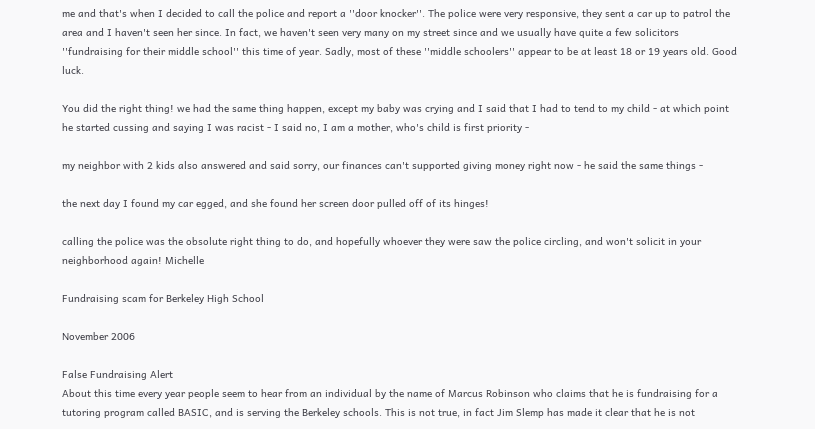me and that's when I decided to call the police and report a ''door knocker''. The police were very responsive, they sent a car up to patrol the area and I haven't seen her since. In fact, we haven't seen very many on my street since and we usually have quite a few solicitors ''fundraising for their middle school'' this time of year. Sadly, most of these ''middle schoolers'' appear to be at least 18 or 19 years old. Good luck.

You did the right thing! we had the same thing happen, except my baby was crying and I said that I had to tend to my child - at which point he started cussing and saying I was racist - I said no, I am a mother, who's child is first priority -

my neighbor with 2 kids also answered and said sorry, our finances can't supported giving money right now - he said the same things -

the next day I found my car egged, and she found her screen door pulled off of its hinges!

calling the police was the obsolute right thing to do, and hopefully whoever they were saw the police circling, and won't solicit in your neighborhood again! Michelle

Fundraising scam for Berkeley High School

November 2006

False Fundraising Alert
About this time every year people seem to hear from an individual by the name of Marcus Robinson who claims that he is fundraising for a tutoring program called BASIC, and is serving the Berkeley schools. This is not true, in fact Jim Slemp has made it clear that he is not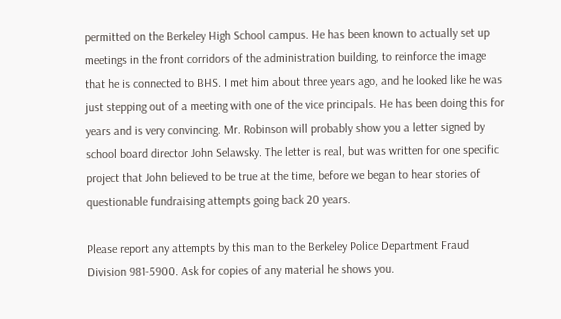permitted on the Berkeley High School campus. He has been known to actually set up meetings in the front corridors of the administration building, to reinforce the image that he is connected to BHS. I met him about three years ago, and he looked like he was just stepping out of a meeting with one of the vice principals. He has been doing this for years and is very convincing. Mr. Robinson will probably show you a letter signed by school board director John Selawsky. The letter is real, but was written for one specific project that John believed to be true at the time, before we began to hear stories of questionable fundraising attempts going back 20 years.

Please report any attempts by this man to the Berkeley Police Department Fraud Division 981-5900. Ask for copies of any material he shows you.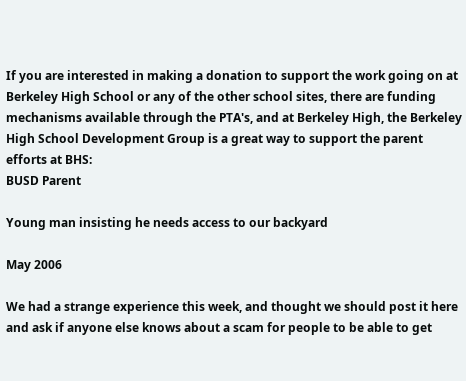If you are interested in making a donation to support the work going on at Berkeley High School or any of the other school sites, there are funding mechanisms available through the PTA's, and at Berkeley High, the Berkeley High School Development Group is a great way to support the parent efforts at BHS:
BUSD Parent

Young man insisting he needs access to our backyard

May 2006

We had a strange experience this week, and thought we should post it here and ask if anyone else knows about a scam for people to be able to get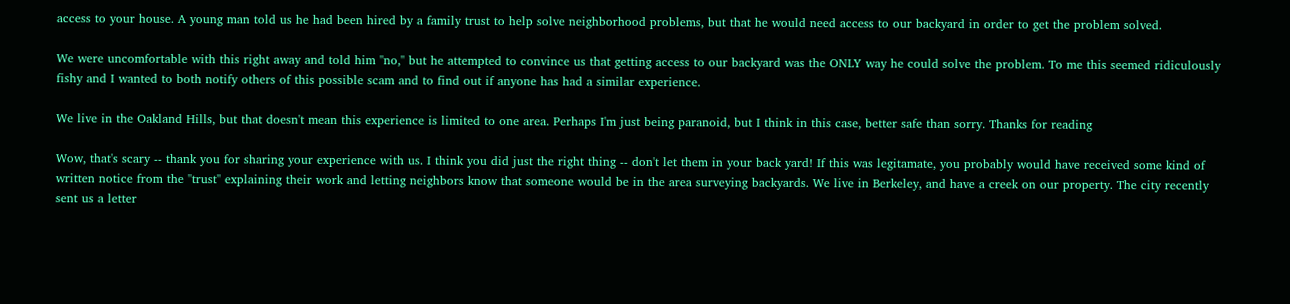access to your house. A young man told us he had been hired by a family trust to help solve neighborhood problems, but that he would need access to our backyard in order to get the problem solved.

We were uncomfortable with this right away and told him ''no,'' but he attempted to convince us that getting access to our backyard was the ONLY way he could solve the problem. To me this seemed ridiculously fishy and I wanted to both notify others of this possible scam and to find out if anyone has had a similar experience.

We live in the Oakland Hills, but that doesn't mean this experience is limited to one area. Perhaps I'm just being paranoid, but I think in this case, better safe than sorry. Thanks for reading

Wow, that's scary -- thank you for sharing your experience with us. I think you did just the right thing -- don't let them in your back yard! If this was legitamate, you probably would have received some kind of written notice from the ''trust'' explaining their work and letting neighbors know that someone would be in the area surveying backyards. We live in Berkeley, and have a creek on our property. The city recently sent us a letter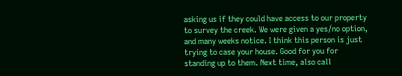asking us if they could have access to our property to survey the creek. We were given a yes/no option, and many weeks notice. I think this person is just trying to case your house. Good for you for standing up to them. Next time, also call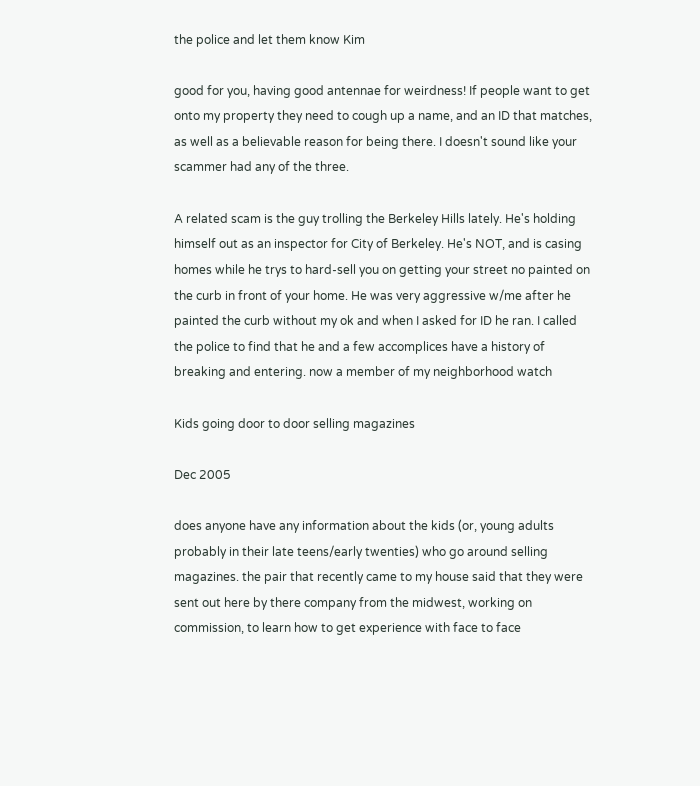the police and let them know Kim

good for you, having good antennae for weirdness! If people want to get onto my property they need to cough up a name, and an ID that matches, as well as a believable reason for being there. I doesn't sound like your scammer had any of the three.

A related scam is the guy trolling the Berkeley Hills lately. He's holding himself out as an inspector for City of Berkeley. He's NOT, and is casing homes while he trys to hard-sell you on getting your street no painted on the curb in front of your home. He was very aggressive w/me after he painted the curb without my ok and when I asked for ID he ran. I called the police to find that he and a few accomplices have a history of breaking and entering. now a member of my neighborhood watch

Kids going door to door selling magazines

Dec 2005

does anyone have any information about the kids (or, young adults probably in their late teens/early twenties) who go around selling magazines. the pair that recently came to my house said that they were sent out here by there company from the midwest, working on commission, to learn how to get experience with face to face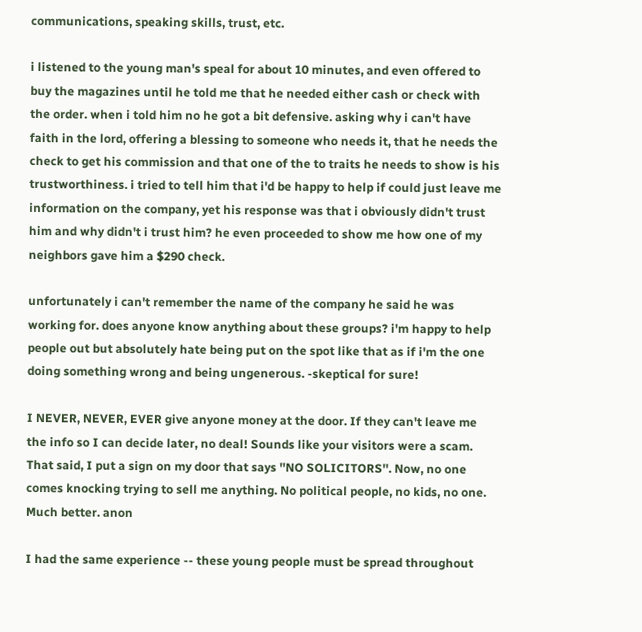communications, speaking skills, trust, etc.

i listened to the young man's speal for about 10 minutes, and even offered to buy the magazines until he told me that he needed either cash or check with the order. when i told him no he got a bit defensive. asking why i can't have faith in the lord, offering a blessing to someone who needs it, that he needs the check to get his commission and that one of the to traits he needs to show is his trustworthiness. i tried to tell him that i'd be happy to help if could just leave me information on the company, yet his response was that i obviously didn't trust him and why didn't i trust him? he even proceeded to show me how one of my neighbors gave him a $290 check.

unfortunately i can't remember the name of the company he said he was working for. does anyone know anything about these groups? i'm happy to help people out but absolutely hate being put on the spot like that as if i'm the one doing something wrong and being ungenerous. -skeptical for sure!

I NEVER, NEVER, EVER give anyone money at the door. If they can't leave me the info so I can decide later, no deal! Sounds like your visitors were a scam. That said, I put a sign on my door that says ''NO SOLICITORS''. Now, no one comes knocking trying to sell me anything. No political people, no kids, no one. Much better. anon

I had the same experience -- these young people must be spread throughout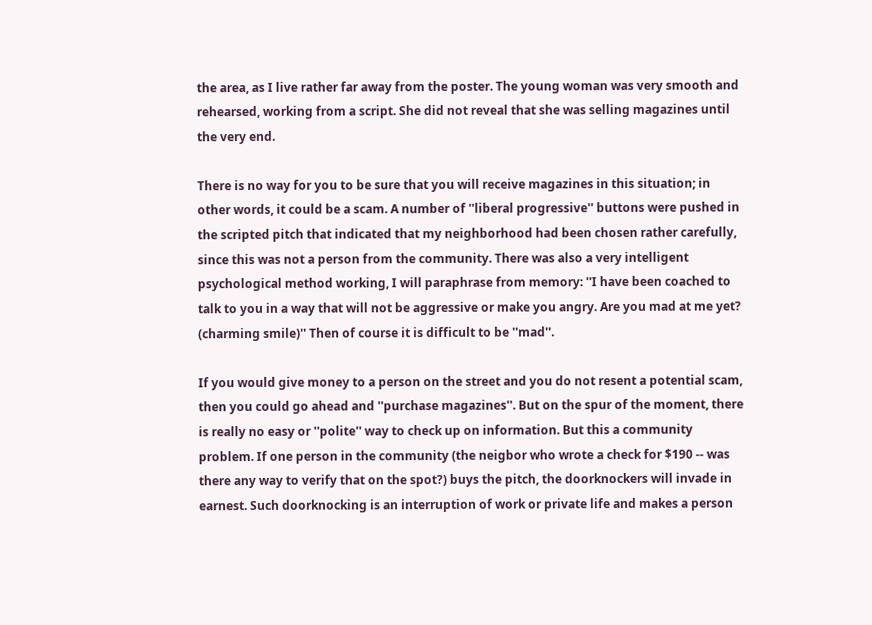the area, as I live rather far away from the poster. The young woman was very smooth and rehearsed, working from a script. She did not reveal that she was selling magazines until the very end.

There is no way for you to be sure that you will receive magazines in this situation; in other words, it could be a scam. A number of ''liberal progressive'' buttons were pushed in the scripted pitch that indicated that my neighborhood had been chosen rather carefully, since this was not a person from the community. There was also a very intelligent psychological method working, I will paraphrase from memory: ''I have been coached to talk to you in a way that will not be aggressive or make you angry. Are you mad at me yet? (charming smile)'' Then of course it is difficult to be ''mad''.

If you would give money to a person on the street and you do not resent a potential scam, then you could go ahead and ''purchase magazines''. But on the spur of the moment, there is really no easy or ''polite'' way to check up on information. But this a community problem. If one person in the community (the neigbor who wrote a check for $190 -- was there any way to verify that on the spot?) buys the pitch, the doorknockers will invade in earnest. Such doorknocking is an interruption of work or private life and makes a person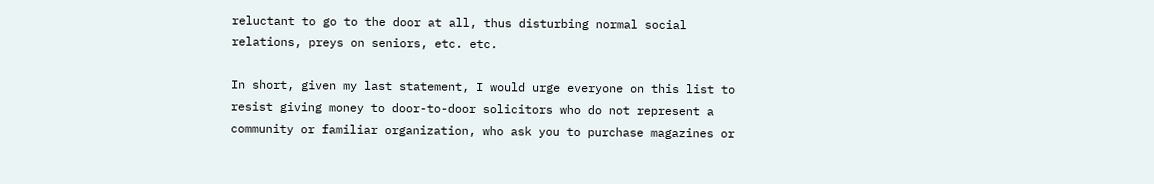reluctant to go to the door at all, thus disturbing normal social relations, preys on seniors, etc. etc.

In short, given my last statement, I would urge everyone on this list to resist giving money to door-to-door solicitors who do not represent a community or familiar organization, who ask you to purchase magazines or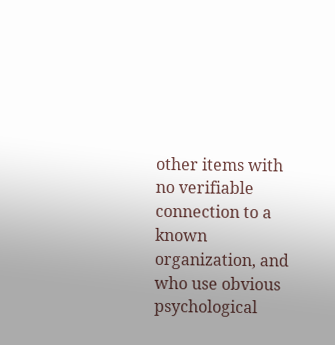other items with no verifiable connection to a known organization, and who use obvious psychological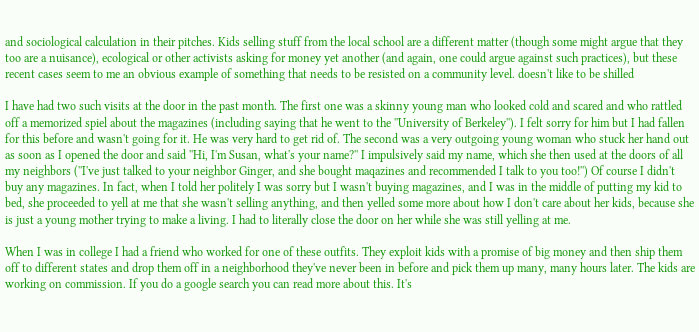and sociological calculation in their pitches. Kids selling stuff from the local school are a different matter (though some might argue that they too are a nuisance), ecological or other activists asking for money yet another (and again, one could argue against such practices), but these recent cases seem to me an obvious example of something that needs to be resisted on a community level. doesn't like to be shilled

I have had two such visits at the door in the past month. The first one was a skinny young man who looked cold and scared and who rattled off a memorized spiel about the magazines (including saying that he went to the ''University of Berkeley''). I felt sorry for him but I had fallen for this before and wasn't going for it. He was very hard to get rid of. The second was a very outgoing young woman who stuck her hand out as soon as I opened the door and said ''Hi, I'm Susan, what's your name?'' I impulsively said my name, which she then used at the doors of all my neighbors (''I've just talked to your neighbor Ginger, and she bought maqazines and recommended I talk to you too!'') Of course I didn't buy any magazines. In fact, when I told her politely I was sorry but I wasn't buying magazines, and I was in the middle of putting my kid to bed, she proceeded to yell at me that she wasn't selling anything, and then yelled some more about how I don't care about her kids, because she is just a young mother trying to make a living. I had to literally close the door on her while she was still yelling at me.

When I was in college I had a friend who worked for one of these outfits. They exploit kids with a promise of big money and then ship them off to different states and drop them off in a neighborhood they've never been in before and pick them up many, many hours later. The kids are working on commission. If you do a google search you can read more about this. It's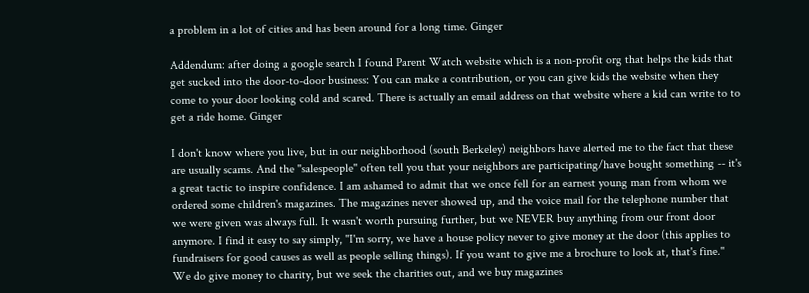a problem in a lot of cities and has been around for a long time. Ginger

Addendum: after doing a google search I found Parent Watch website which is a non-profit org that helps the kids that get sucked into the door-to-door business: You can make a contribution, or you can give kids the website when they come to your door looking cold and scared. There is actually an email address on that website where a kid can write to to get a ride home. Ginger

I don't know where you live, but in our neighborhood (south Berkeley) neighbors have alerted me to the fact that these are usually scams. And the ''salespeople'' often tell you that your neighbors are participating/have bought something -- it's a great tactic to inspire confidence. I am ashamed to admit that we once fell for an earnest young man from whom we ordered some children's magazines. The magazines never showed up, and the voice mail for the telephone number that we were given was always full. It wasn't worth pursuing further, but we NEVER buy anything from our front door anymore. I find it easy to say simply, ''I'm sorry, we have a house policy never to give money at the door (this applies to fundraisers for good causes as well as people selling things). If you want to give me a brochure to look at, that's fine.'' We do give money to charity, but we seek the charities out, and we buy magazines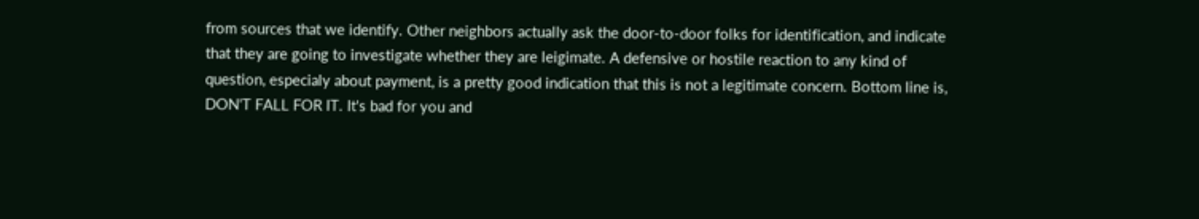from sources that we identify. Other neighbors actually ask the door-to-door folks for identification, and indicate that they are going to investigate whether they are leigimate. A defensive or hostile reaction to any kind of question, especialy about payment, is a pretty good indication that this is not a legitimate concern. Bottom line is, DON'T FALL FOR IT. It's bad for you and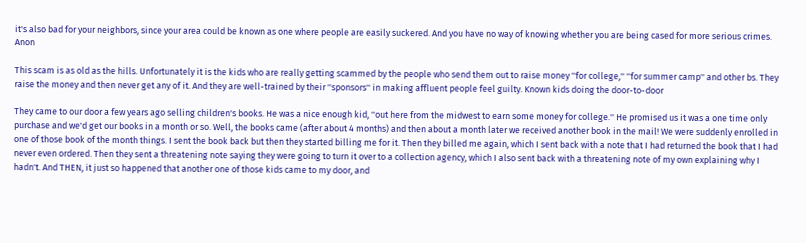it's also bad for your neighbors, since your area could be known as one where people are easily suckered. And you have no way of knowing whether you are being cased for more serious crimes. Anon

This scam is as old as the hills. Unfortunately it is the kids who are really getting scammed by the people who send them out to raise money ''for college,'' ''for summer camp'' and other bs. They raise the money and then never get any of it. And they are well-trained by their ''sponsors'' in making affluent people feel guilty. Known kids doing the door-to-door

They came to our door a few years ago selling children's books. He was a nice enough kid, ''out here from the midwest to earn some money for college.'' He promised us it was a one time only purchase and we'd get our books in a month or so. Well, the books came (after about 4 months) and then about a month later we received another book in the mail! We were suddenly enrolled in one of those book of the month things. I sent the book back but then they started billing me for it. Then they billed me again, which I sent back with a note that I had returned the book that I had never even ordered. Then they sent a threatening note saying they were going to turn it over to a collection agency, which I also sent back with a threatening note of my own explaining why I hadn't. And THEN, it just so happened that another one of those kids came to my door, and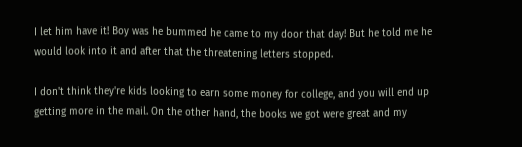I let him have it! Boy was he bummed he came to my door that day! But he told me he would look into it and after that the threatening letters stopped.

I don't think they're kids looking to earn some money for college, and you will end up getting more in the mail. On the other hand, the books we got were great and my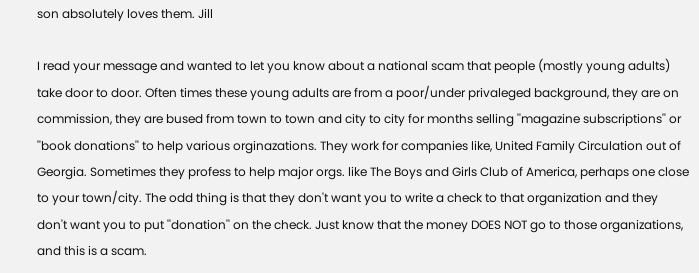son absolutely loves them. Jill

I read your message and wanted to let you know about a national scam that people (mostly young adults) take door to door. Often times these young adults are from a poor/under privaleged background, they are on commission, they are bused from town to town and city to city for months selling ''magazine subscriptions'' or ''book donations'' to help various orginazations. They work for companies like, United Family Circulation out of Georgia. Sometimes they profess to help major orgs. like The Boys and Girls Club of America, perhaps one close to your town/city. The odd thing is that they don't want you to write a check to that organization and they don't want you to put ''donation'' on the check. Just know that the money DOES NOT go to those organizations, and this is a scam.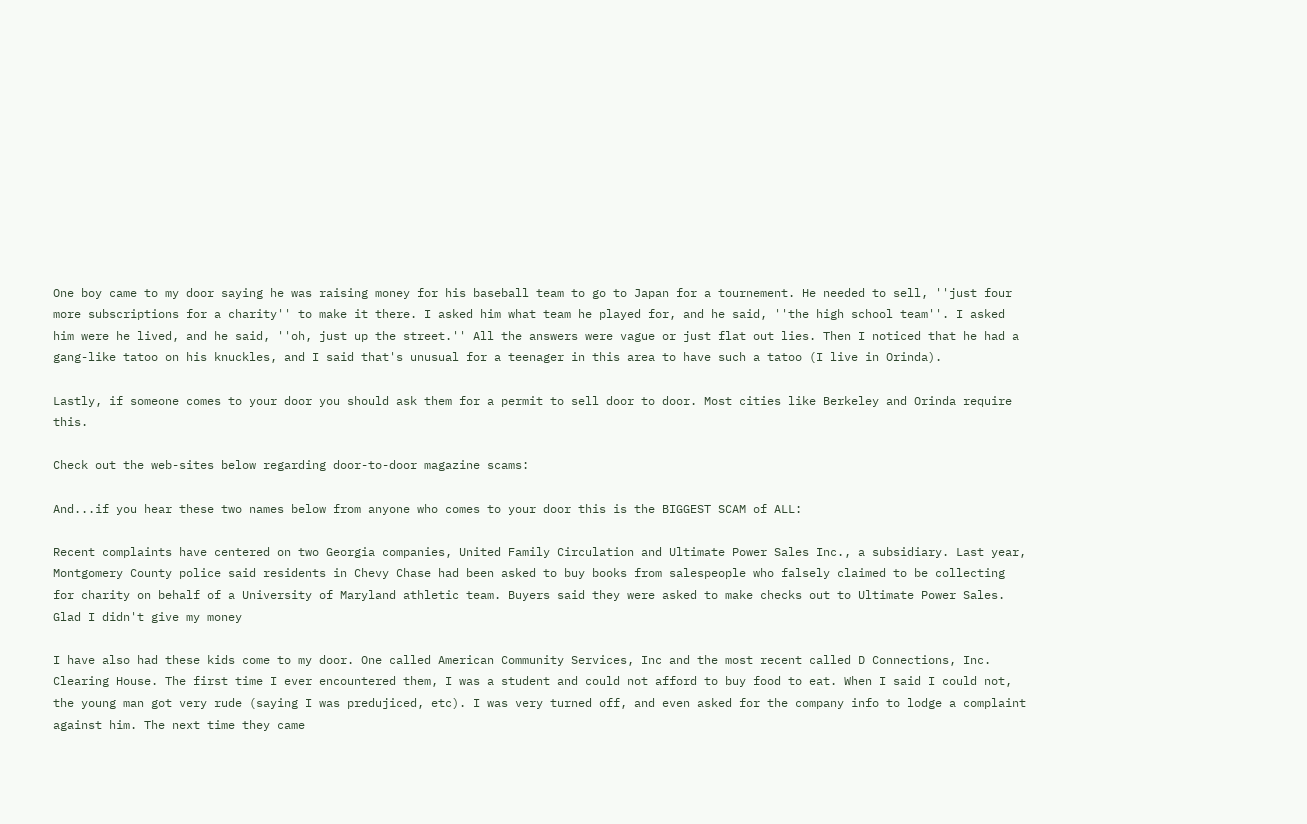One boy came to my door saying he was raising money for his baseball team to go to Japan for a tournement. He needed to sell, ''just four more subscriptions for a charity'' to make it there. I asked him what team he played for, and he said, ''the high school team''. I asked him were he lived, and he said, ''oh, just up the street.'' All the answers were vague or just flat out lies. Then I noticed that he had a gang-like tatoo on his knuckles, and I said that's unusual for a teenager in this area to have such a tatoo (I live in Orinda).

Lastly, if someone comes to your door you should ask them for a permit to sell door to door. Most cities like Berkeley and Orinda require this.

Check out the web-sites below regarding door-to-door magazine scams:

And...if you hear these two names below from anyone who comes to your door this is the BIGGEST SCAM of ALL:

Recent complaints have centered on two Georgia companies, United Family Circulation and Ultimate Power Sales Inc., a subsidiary. Last year, Montgomery County police said residents in Chevy Chase had been asked to buy books from salespeople who falsely claimed to be collecting for charity on behalf of a University of Maryland athletic team. Buyers said they were asked to make checks out to Ultimate Power Sales. Glad I didn't give my money

I have also had these kids come to my door. One called American Community Services, Inc and the most recent called D Connections, Inc. Clearing House. The first time I ever encountered them, I was a student and could not afford to buy food to eat. When I said I could not, the young man got very rude (saying I was predujiced, etc). I was very turned off, and even asked for the company info to lodge a complaint against him. The next time they came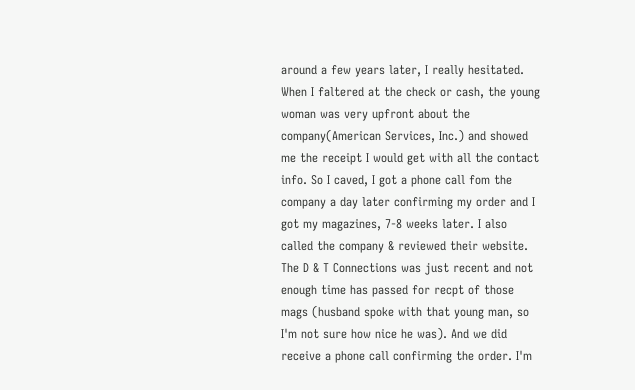around a few years later, I really hesitated. When I faltered at the check or cash, the young woman was very upfront about the company(American Services, Inc.) and showed me the receipt I would get with all the contact info. So I caved, I got a phone call fom the company a day later confirming my order and I got my magazines, 7-8 weeks later. I also called the company & reviewed their website. The D & T Connections was just recent and not enough time has passed for recpt of those mags (husband spoke with that young man, so I'm not sure how nice he was). And we did receive a phone call confirming the order. I'm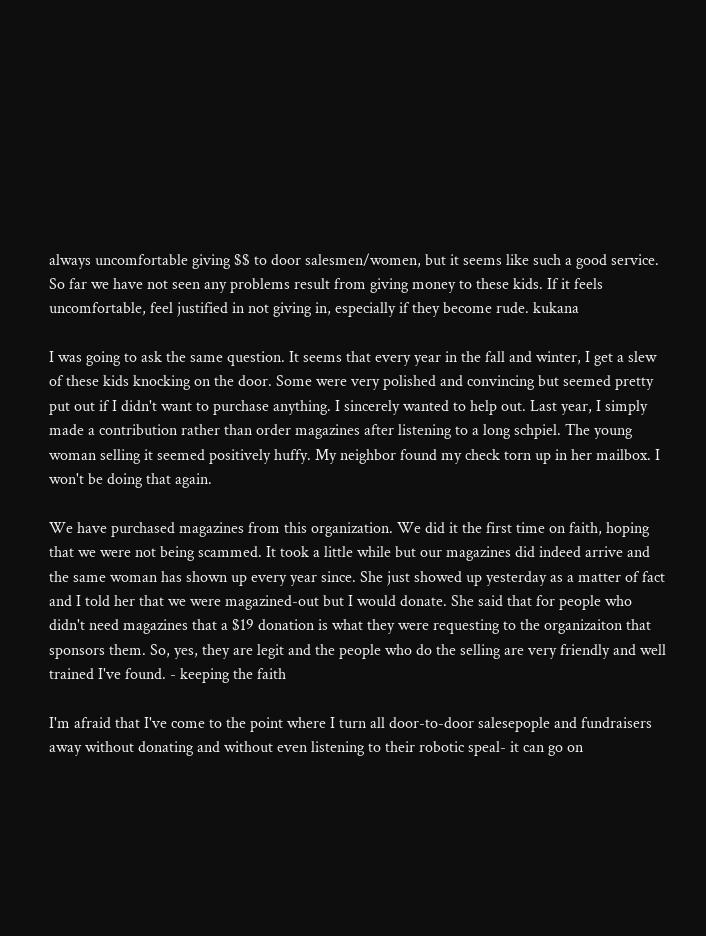always uncomfortable giving $$ to door salesmen/women, but it seems like such a good service. So far we have not seen any problems result from giving money to these kids. If it feels uncomfortable, feel justified in not giving in, especially if they become rude. kukana

I was going to ask the same question. It seems that every year in the fall and winter, I get a slew of these kids knocking on the door. Some were very polished and convincing but seemed pretty put out if I didn't want to purchase anything. I sincerely wanted to help out. Last year, I simply made a contribution rather than order magazines after listening to a long schpiel. The young woman selling it seemed positively huffy. My neighbor found my check torn up in her mailbox. I won't be doing that again.

We have purchased magazines from this organization. We did it the first time on faith, hoping that we were not being scammed. It took a little while but our magazines did indeed arrive and the same woman has shown up every year since. She just showed up yesterday as a matter of fact and I told her that we were magazined-out but I would donate. She said that for people who didn't need magazines that a $19 donation is what they were requesting to the organizaiton that sponsors them. So, yes, they are legit and the people who do the selling are very friendly and well trained I've found. - keeping the faith

I'm afraid that I've come to the point where I turn all door-to-door salesepople and fundraisers away without donating and without even listening to their robotic speal- it can go on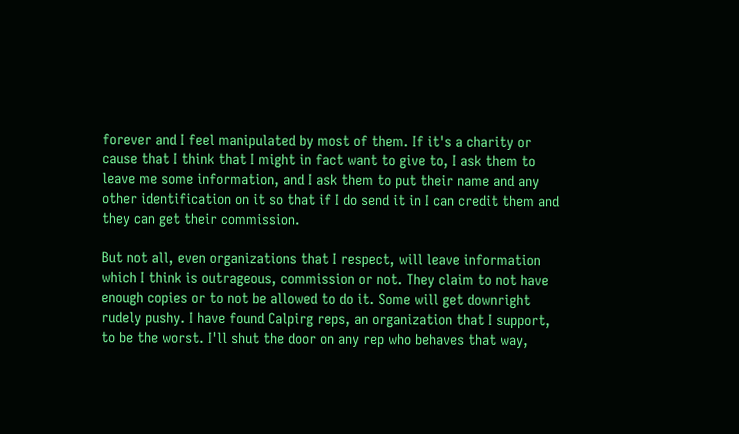forever and I feel manipulated by most of them. If it's a charity or cause that I think that I might in fact want to give to, I ask them to leave me some information, and I ask them to put their name and any other identification on it so that if I do send it in I can credit them and they can get their commission.

But not all, even organizations that I respect, will leave information which I think is outrageous, commission or not. They claim to not have enough copies or to not be allowed to do it. Some will get downright rudely pushy. I have found Calpirg reps, an organization that I support, to be the worst. I'll shut the door on any rep who behaves that way,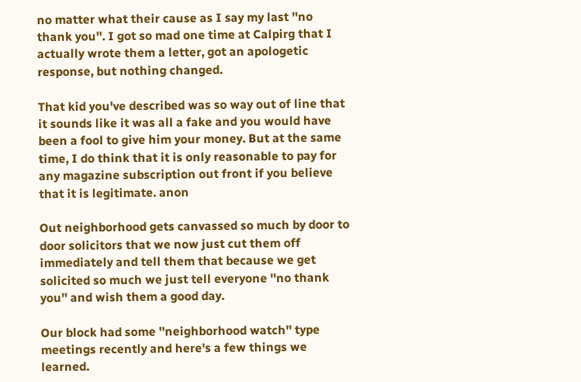no matter what their cause as I say my last ''no thank you''. I got so mad one time at Calpirg that I actually wrote them a letter, got an apologetic response, but nothing changed.

That kid you've described was so way out of line that it sounds like it was all a fake and you would have been a fool to give him your money. But at the same time, I do think that it is only reasonable to pay for any magazine subscription out front if you believe that it is legitimate. anon

Out neighborhood gets canvassed so much by door to door solicitors that we now just cut them off immediately and tell them that because we get solicited so much we just tell everyone ''no thank you'' and wish them a good day.

Our block had some ''neighborhood watch'' type meetings recently and here's a few things we learned.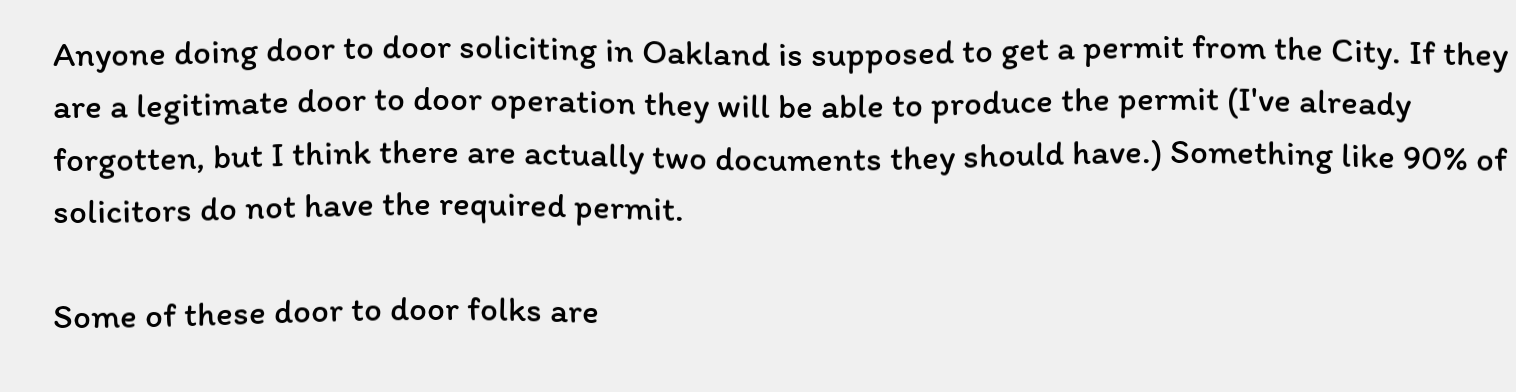Anyone doing door to door soliciting in Oakland is supposed to get a permit from the City. If they are a legitimate door to door operation they will be able to produce the permit (I've already forgotten, but I think there are actually two documents they should have.) Something like 90% of solicitors do not have the required permit.

Some of these door to door folks are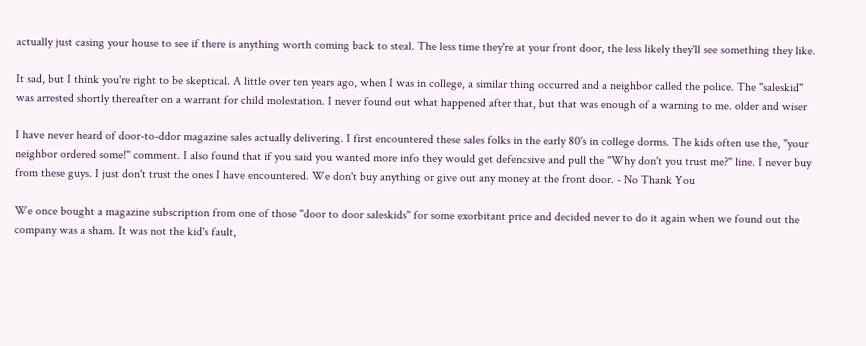actually just casing your house to see if there is anything worth coming back to steal. The less time they're at your front door, the less likely they'll see something they like.

It sad, but I think you're right to be skeptical. A little over ten years ago, when I was in college, a similar thing occurred and a neighbor called the police. The ''saleskid'' was arrested shortly thereafter on a warrant for child molestation. I never found out what happened after that, but that was enough of a warning to me. older and wiser

I have never heard of door-to-ddor magazine sales actually delivering. I first encountered these sales folks in the early 80's in college dorms. The kids often use the, ''your neighbor ordered some!'' comment. I also found that if you said you wanted more info they would get defencsive and pull the ''Why don't you trust me?'' line. I never buy from these guys. I just don't trust the ones I have encountered. We don't buy anything or give out any money at the front door. - No Thank You

We once bought a magazine subscription from one of those ''door to door saleskids'' for some exorbitant price and decided never to do it again when we found out the company was a sham. It was not the kid's fault,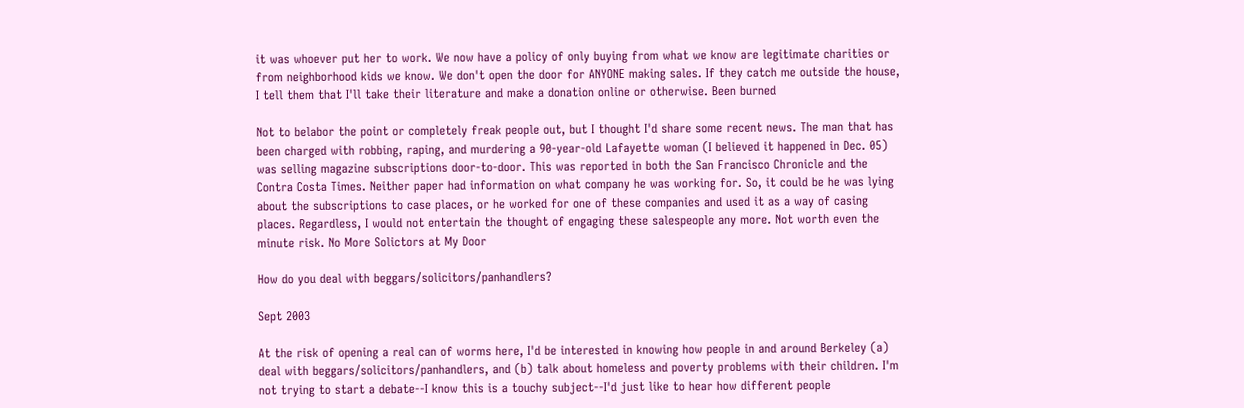it was whoever put her to work. We now have a policy of only buying from what we know are legitimate charities or from neighborhood kids we know. We don't open the door for ANYONE making sales. If they catch me outside the house, I tell them that I'll take their literature and make a donation online or otherwise. Been burned

Not to belabor the point or completely freak people out, but I thought I'd share some recent news. The man that has been charged with robbing, raping, and murdering a 90-year-old Lafayette woman (I believed it happened in Dec. 05) was selling magazine subscriptions door-to-door. This was reported in both the San Francisco Chronicle and the Contra Costa Times. Neither paper had information on what company he was working for. So, it could be he was lying about the subscriptions to case places, or he worked for one of these companies and used it as a way of casing places. Regardless, I would not entertain the thought of engaging these salespeople any more. Not worth even the minute risk. No More Solictors at My Door

How do you deal with beggars/solicitors/panhandlers?

Sept 2003

At the risk of opening a real can of worms here, I'd be interested in knowing how people in and around Berkeley (a) deal with beggars/solicitors/panhandlers, and (b) talk about homeless and poverty problems with their children. I'm not trying to start a debate--I know this is a touchy subject--I'd just like to hear how different people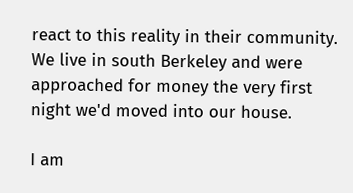react to this reality in their community. We live in south Berkeley and were approached for money the very first night we'd moved into our house.

I am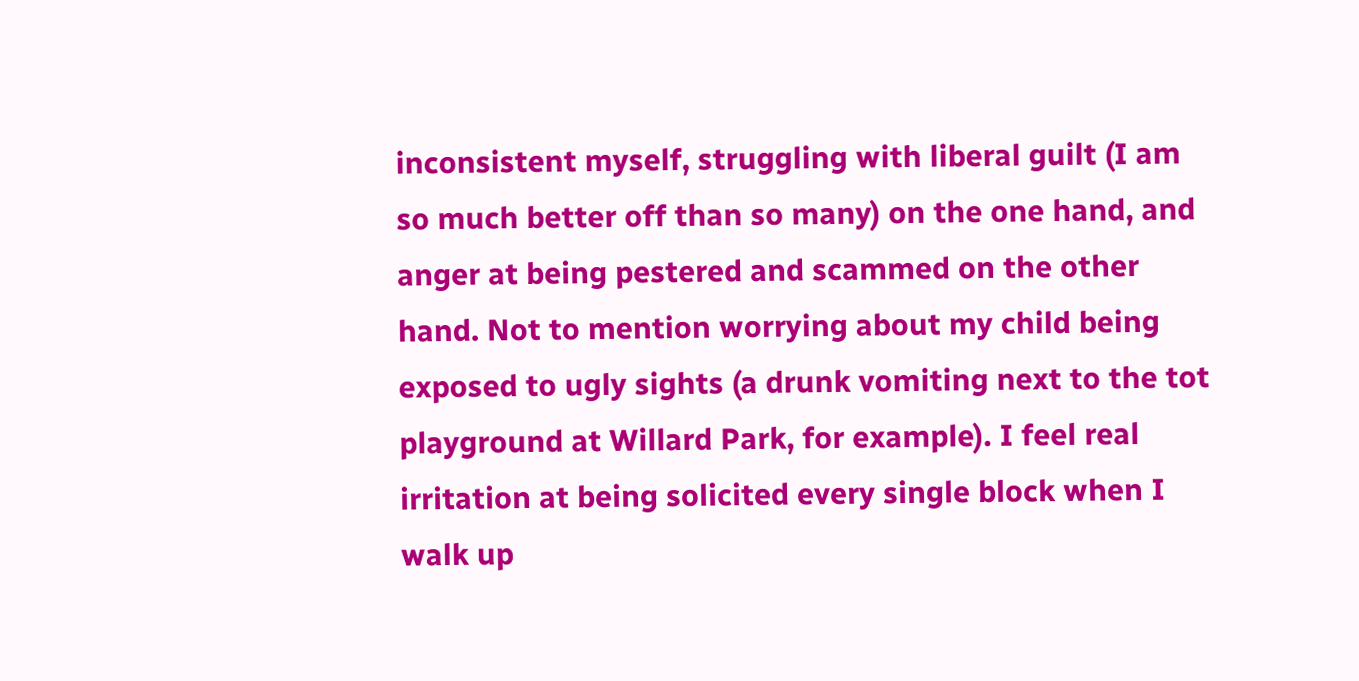inconsistent myself, struggling with liberal guilt (I am so much better off than so many) on the one hand, and anger at being pestered and scammed on the other hand. Not to mention worrying about my child being exposed to ugly sights (a drunk vomiting next to the tot playground at Willard Park, for example). I feel real irritation at being solicited every single block when I walk up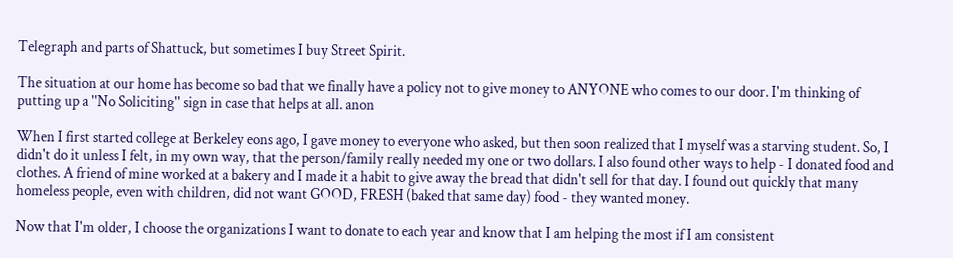Telegraph and parts of Shattuck, but sometimes I buy Street Spirit.

The situation at our home has become so bad that we finally have a policy not to give money to ANYONE who comes to our door. I'm thinking of putting up a ''No Soliciting'' sign in case that helps at all. anon

When I first started college at Berkeley eons ago, I gave money to everyone who asked, but then soon realized that I myself was a starving student. So, I didn't do it unless I felt, in my own way, that the person/family really needed my one or two dollars. I also found other ways to help - I donated food and clothes. A friend of mine worked at a bakery and I made it a habit to give away the bread that didn't sell for that day. I found out quickly that many homeless people, even with children, did not want GOOD, FRESH (baked that same day) food - they wanted money.

Now that I'm older, I choose the organizations I want to donate to each year and know that I am helping the most if I am consistent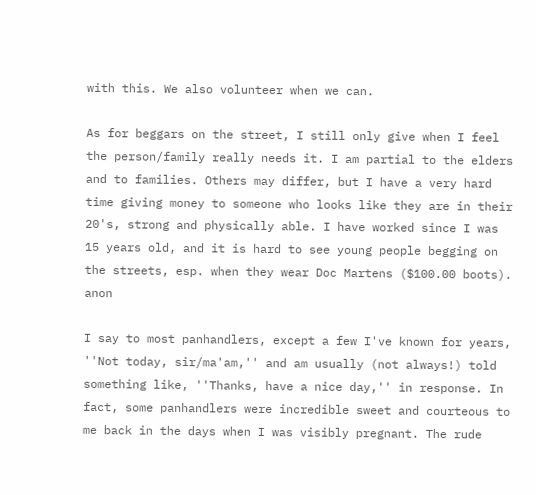with this. We also volunteer when we can.

As for beggars on the street, I still only give when I feel the person/family really needs it. I am partial to the elders and to families. Others may differ, but I have a very hard time giving money to someone who looks like they are in their 20's, strong and physically able. I have worked since I was 15 years old, and it is hard to see young people begging on the streets, esp. when they wear Doc Martens ($100.00 boots). anon

I say to most panhandlers, except a few I've known for years, ''Not today, sir/ma'am,'' and am usually (not always!) told something like, ''Thanks, have a nice day,'' in response. In fact, some panhandlers were incredible sweet and courteous to me back in the days when I was visibly pregnant. The rude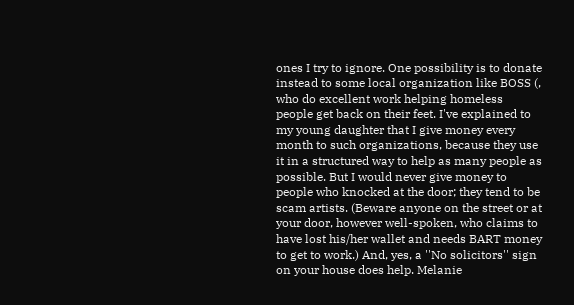ones I try to ignore. One possibility is to donate instead to some local organization like BOSS (, who do excellent work helping homeless people get back on their feet. I've explained to my young daughter that I give money every month to such organizations, because they use it in a structured way to help as many people as possible. But I would never give money to people who knocked at the door; they tend to be scam artists. (Beware anyone on the street or at your door, however well-spoken, who claims to have lost his/her wallet and needs BART money to get to work.) And, yes, a ''No solicitors'' sign on your house does help. Melanie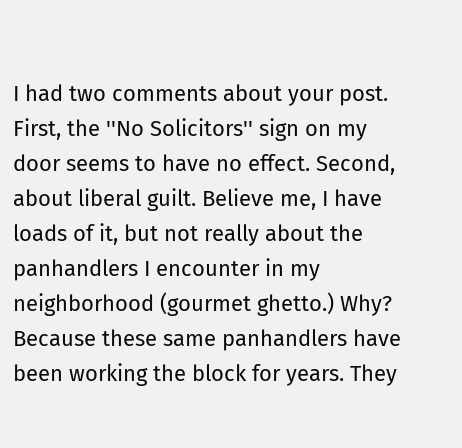I had two comments about your post. First, the ''No Solicitors'' sign on my door seems to have no effect. Second, about liberal guilt. Believe me, I have loads of it, but not really about the panhandlers I encounter in my neighborhood (gourmet ghetto.) Why? Because these same panhandlers have been working the block for years. They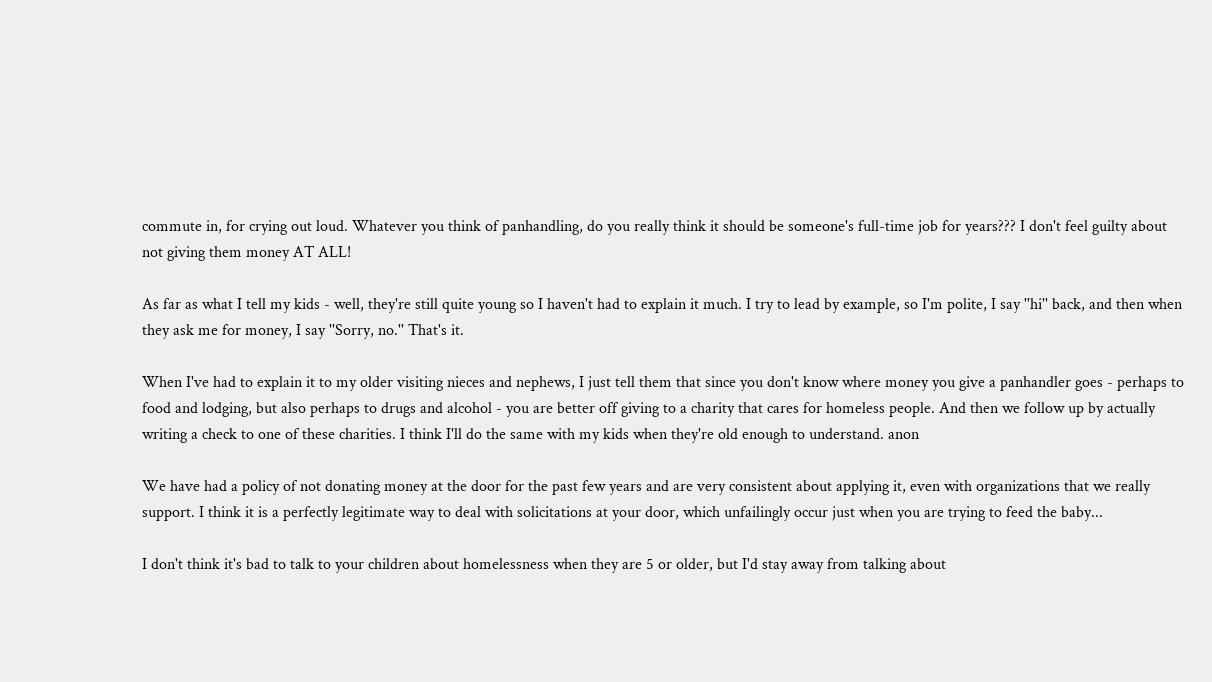commute in, for crying out loud. Whatever you think of panhandling, do you really think it should be someone's full-time job for years??? I don't feel guilty about not giving them money AT ALL!

As far as what I tell my kids - well, they're still quite young so I haven't had to explain it much. I try to lead by example, so I'm polite, I say ''hi'' back, and then when they ask me for money, I say ''Sorry, no.'' That's it.

When I've had to explain it to my older visiting nieces and nephews, I just tell them that since you don't know where money you give a panhandler goes - perhaps to food and lodging, but also perhaps to drugs and alcohol - you are better off giving to a charity that cares for homeless people. And then we follow up by actually writing a check to one of these charities. I think I'll do the same with my kids when they're old enough to understand. anon

We have had a policy of not donating money at the door for the past few years and are very consistent about applying it, even with organizations that we really support. I think it is a perfectly legitimate way to deal with solicitations at your door, which unfailingly occur just when you are trying to feed the baby...

I don't think it's bad to talk to your children about homelessness when they are 5 or older, but I'd stay away from talking about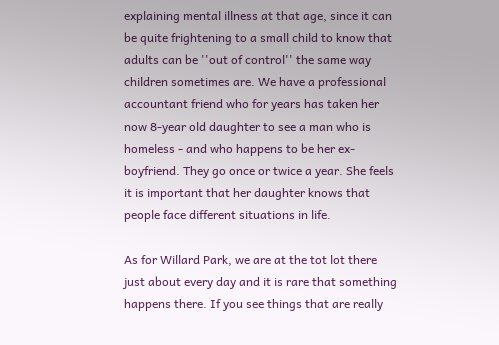explaining mental illness at that age, since it can be quite frightening to a small child to know that adults can be ''out of control'' the same way children sometimes are. We have a professional accountant friend who for years has taken her now 8-year old daughter to see a man who is homeless - and who happens to be her ex-boyfriend. They go once or twice a year. She feels it is important that her daughter knows that people face different situations in life.

As for Willard Park, we are at the tot lot there just about every day and it is rare that something happens there. If you see things that are really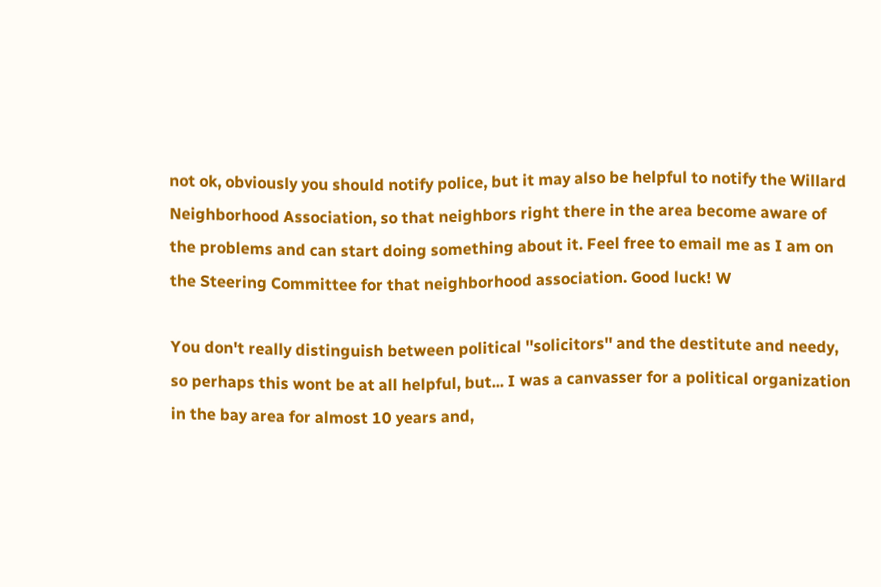not ok, obviously you should notify police, but it may also be helpful to notify the Willard Neighborhood Association, so that neighbors right there in the area become aware of the problems and can start doing something about it. Feel free to email me as I am on the Steering Committee for that neighborhood association. Good luck! W

You don't really distinguish between political ''solicitors'' and the destitute and needy, so perhaps this wont be at all helpful, but... I was a canvasser for a political organization in the bay area for almost 10 years and,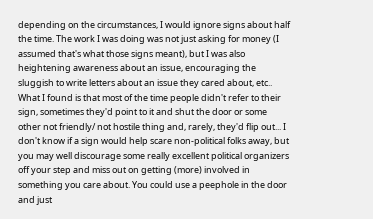depending on the circumstances, I would ignore signs about half the time. The work I was doing was not just asking for money (I assumed that's what those signs meant), but I was also heightening awareness about an issue, encouraging the sluggish to write letters about an issue they cared about, etc.. What I found is that most of the time people didn't refer to their sign, sometimes they'd point to it and shut the door or some other not friendly/ not hostile thing and, rarely, they'd flip out... I don't know if a sign would help scare non-political folks away, but you may well discourage some really excellent political organizers off your step and miss out on getting (more) involved in something you care about. You could use a peephole in the door and just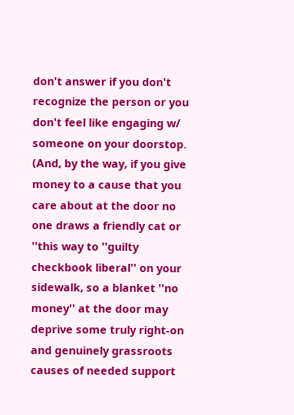don't answer if you don't recognize the person or you don't feel like engaging w/ someone on your doorstop. (And, by the way, if you give money to a cause that you care about at the door no one draws a friendly cat or ''this way to ''guilty checkbook liberal'' on your sidewalk, so a blanket ''no money'' at the door may deprive some truly right-on and genuinely grassroots causes of needed support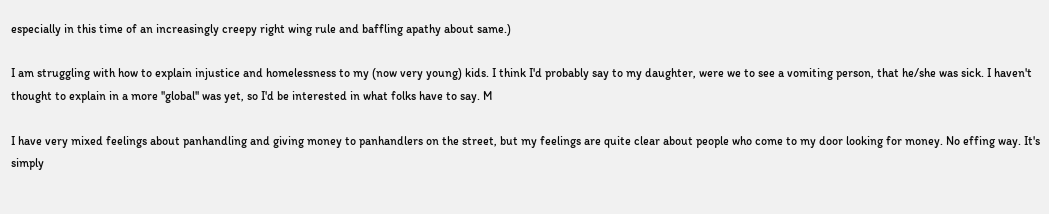especially in this time of an increasingly creepy right wing rule and baffling apathy about same.)

I am struggling with how to explain injustice and homelessness to my (now very young) kids. I think I'd probably say to my daughter, were we to see a vomiting person, that he/she was sick. I haven't thought to explain in a more ''global'' was yet, so I'd be interested in what folks have to say. M

I have very mixed feelings about panhandling and giving money to panhandlers on the street, but my feelings are quite clear about people who come to my door looking for money. No effing way. It's simply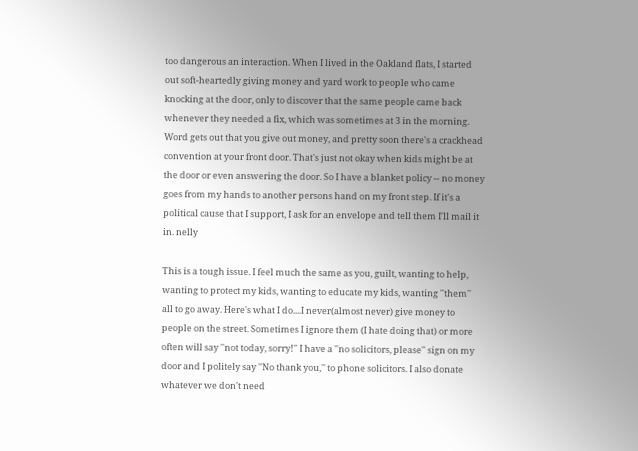too dangerous an interaction. When I lived in the Oakland flats, I started out soft-heartedly giving money and yard work to people who came knocking at the door, only to discover that the same people came back whenever they needed a fix, which was sometimes at 3 in the morning. Word gets out that you give out money, and pretty soon there's a crackhead convention at your front door. That's just not okay when kids might be at the door or even answering the door. So I have a blanket policy -- no money goes from my hands to another persons hand on my front step. If it's a political cause that I support, I ask for an envelope and tell them I'll mail it in. nelly

This is a tough issue. I feel much the same as you, guilt, wanting to help, wanting to protect my kids, wanting to educate my kids, wanting ''them'' all to go away. Here's what I do....I never(almost never) give money to people on the street. Sometimes I ignore them (I hate doing that) or more often will say ''not today, sorry!'' I have a ''no solicitors, please'' sign on my door and I politely say ''No thank you,'' to phone solicitors. I also donate whatever we don't need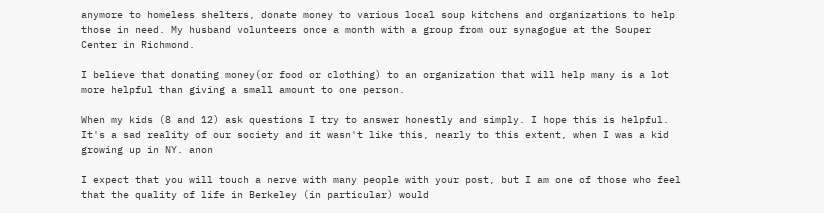anymore to homeless shelters, donate money to various local soup kitchens and organizations to help those in need. My husband volunteers once a month with a group from our synagogue at the Souper Center in Richmond.

I believe that donating money(or food or clothing) to an organization that will help many is a lot more helpful than giving a small amount to one person.

When my kids (8 and 12) ask questions I try to answer honestly and simply. I hope this is helpful. It's a sad reality of our society and it wasn't like this, nearly to this extent, when I was a kid growing up in NY. anon

I expect that you will touch a nerve with many people with your post, but I am one of those who feel that the quality of life in Berkeley (in particular) would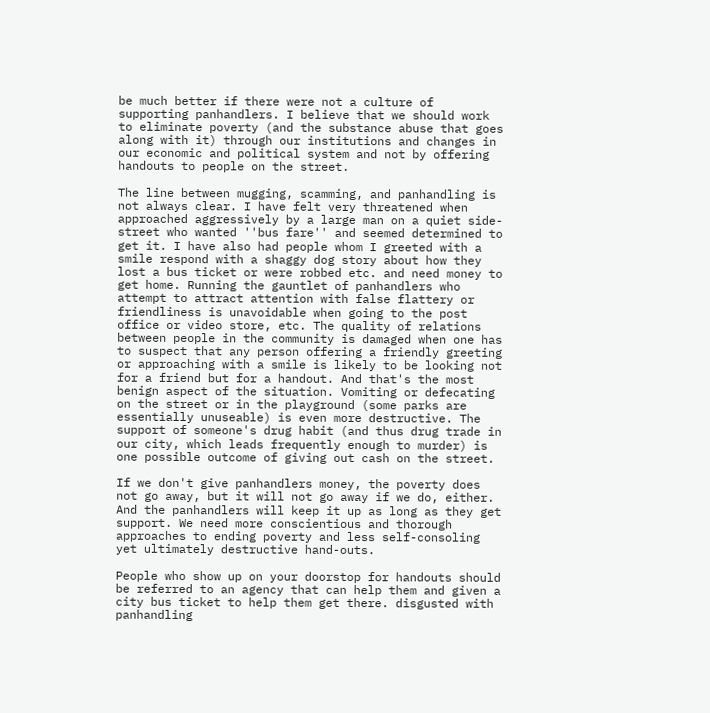be much better if there were not a culture of supporting panhandlers. I believe that we should work to eliminate poverty (and the substance abuse that goes along with it) through our institutions and changes in our economic and political system and not by offering handouts to people on the street.

The line between mugging, scamming, and panhandling is not always clear. I have felt very threatened when approached aggressively by a large man on a quiet side-street who wanted ''bus fare'' and seemed determined to get it. I have also had people whom I greeted with a smile respond with a shaggy dog story about how they lost a bus ticket or were robbed etc. and need money to get home. Running the gauntlet of panhandlers who attempt to attract attention with false flattery or friendliness is unavoidable when going to the post office or video store, etc. The quality of relations between people in the community is damaged when one has to suspect that any person offering a friendly greeting or approaching with a smile is likely to be looking not for a friend but for a handout. And that's the most benign aspect of the situation. Vomiting or defecating on the street or in the playground (some parks are essentially unuseable) is even more destructive. The support of someone's drug habit (and thus drug trade in our city, which leads frequently enough to murder) is one possible outcome of giving out cash on the street.

If we don't give panhandlers money, the poverty does not go away, but it will not go away if we do, either. And the panhandlers will keep it up as long as they get support. We need more conscientious and thorough approaches to ending poverty and less self-consoling yet ultimately destructive hand-outs.

People who show up on your doorstop for handouts should be referred to an agency that can help them and given a city bus ticket to help them get there. disgusted with panhandling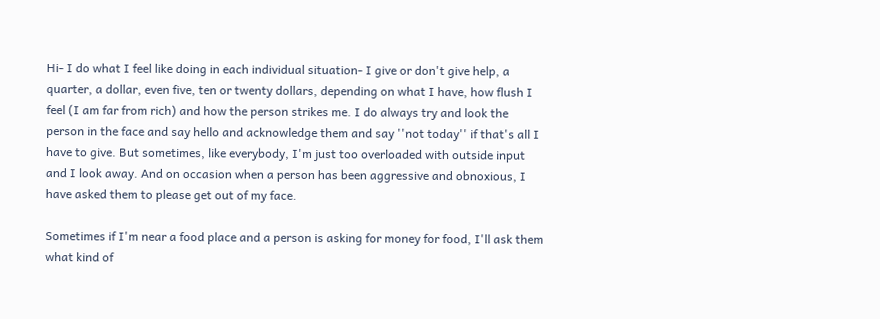Hi- I do what I feel like doing in each individual situation- I give or don't give help, a quarter, a dollar, even five, ten or twenty dollars, depending on what I have, how flush I feel (I am far from rich) and how the person strikes me. I do always try and look the person in the face and say hello and acknowledge them and say ''not today'' if that's all I have to give. But sometimes, like everybody, I'm just too overloaded with outside input and I look away. And on occasion when a person has been aggressive and obnoxious, I have asked them to please get out of my face.

Sometimes if I'm near a food place and a person is asking for money for food, I'll ask them what kind of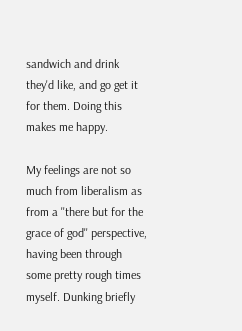sandwich and drink they'd like, and go get it for them. Doing this makes me happy.

My feelings are not so much from liberalism as from a ''there but for the grace of god'' perspective, having been through some pretty rough times myself. Dunking briefly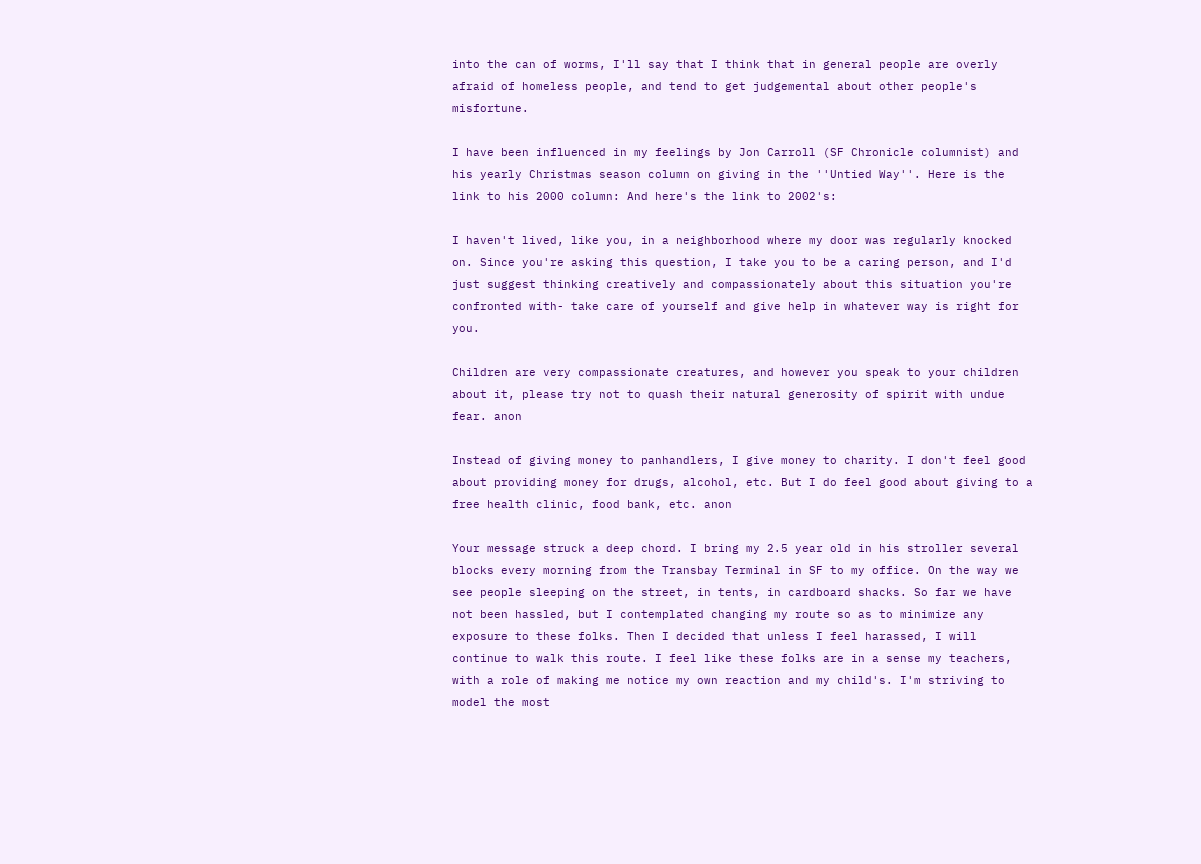into the can of worms, I'll say that I think that in general people are overly afraid of homeless people, and tend to get judgemental about other people's misfortune.

I have been influenced in my feelings by Jon Carroll (SF Chronicle columnist) and his yearly Christmas season column on giving in the ''Untied Way''. Here is the link to his 2000 column: And here's the link to 2002's:

I haven't lived, like you, in a neighborhood where my door was regularly knocked on. Since you're asking this question, I take you to be a caring person, and I'd just suggest thinking creatively and compassionately about this situation you're confronted with- take care of yourself and give help in whatever way is right for you.

Children are very compassionate creatures, and however you speak to your children about it, please try not to quash their natural generosity of spirit with undue fear. anon

Instead of giving money to panhandlers, I give money to charity. I don't feel good about providing money for drugs, alcohol, etc. But I do feel good about giving to a free health clinic, food bank, etc. anon

Your message struck a deep chord. I bring my 2.5 year old in his stroller several blocks every morning from the Transbay Terminal in SF to my office. On the way we see people sleeping on the street, in tents, in cardboard shacks. So far we have not been hassled, but I contemplated changing my route so as to minimize any exposure to these folks. Then I decided that unless I feel harassed, I will continue to walk this route. I feel like these folks are in a sense my teachers, with a role of making me notice my own reaction and my child's. I'm striving to model the most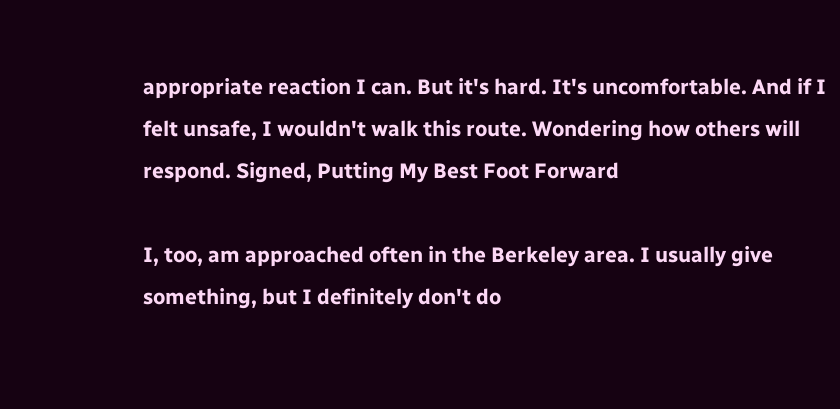appropriate reaction I can. But it's hard. It's uncomfortable. And if I felt unsafe, I wouldn't walk this route. Wondering how others will respond. Signed, Putting My Best Foot Forward

I, too, am approached often in the Berkeley area. I usually give something, but I definitely don't do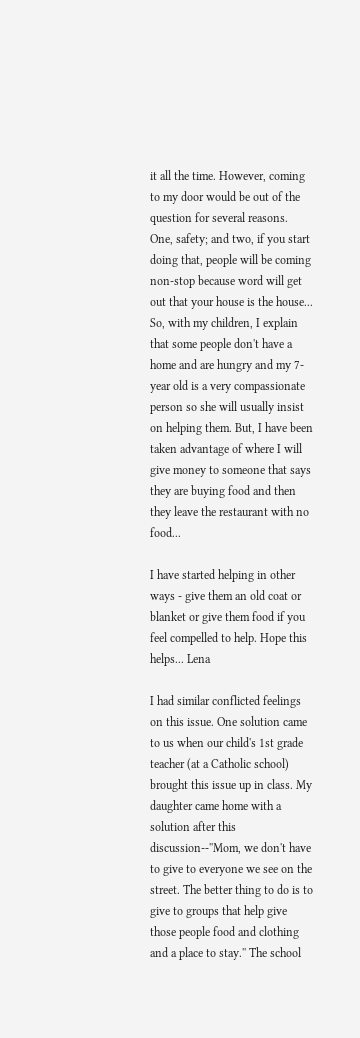it all the time. However, coming to my door would be out of the question for several reasons. One, safety; and two, if you start doing that, people will be coming non-stop because word will get out that your house is the house... So, with my children, I explain that some people don't have a home and are hungry and my 7-year old is a very compassionate person so she will usually insist on helping them. But, I have been taken advantage of where I will give money to someone that says they are buying food and then they leave the restaurant with no food...

I have started helping in other ways - give them an old coat or blanket or give them food if you feel compelled to help. Hope this helps... Lena

I had similar conflicted feelings on this issue. One solution came to us when our child's 1st grade teacher (at a Catholic school) brought this issue up in class. My daughter came home with a solution after this discussion--''Mom, we don't have to give to everyone we see on the street. The better thing to do is to give to groups that help give those people food and clothing and a place to stay.'' The school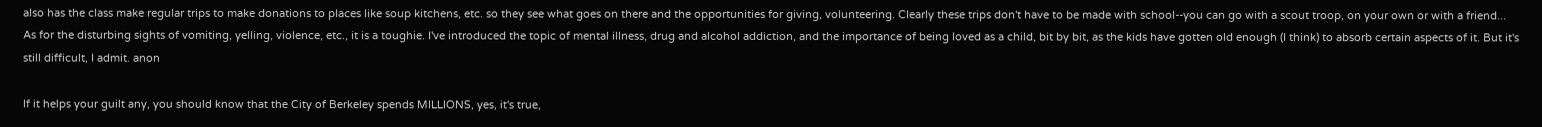also has the class make regular trips to make donations to places like soup kitchens, etc. so they see what goes on there and the opportunities for giving, volunteering. Clearly these trips don't have to be made with school--you can go with a scout troop, on your own or with a friend... As for the disturbing sights of vomiting, yelling, violence, etc., it is a toughie. I've introduced the topic of mental illness, drug and alcohol addiction, and the importance of being loved as a child, bit by bit, as the kids have gotten old enough (I think) to absorb certain aspects of it. But it's still difficult, I admit. anon

If it helps your guilt any, you should know that the City of Berkeley spends MILLIONS, yes, it's true,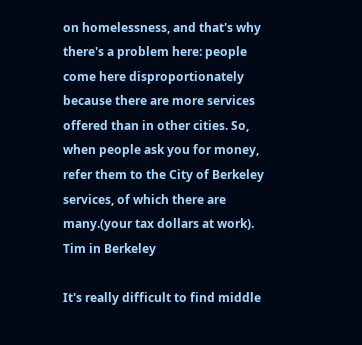on homelessness, and that's why there's a problem here: people come here disproportionately because there are more services offered than in other cities. So, when people ask you for money, refer them to the City of Berkeley services, of which there are many.(your tax dollars at work). Tim in Berkeley

It's really difficult to find middle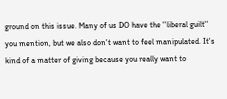ground on this issue. Many of us DO have the ''liberal guilt'' you mention, but we also don't want to feel manipulated. It's kind of a matter of giving because you really want to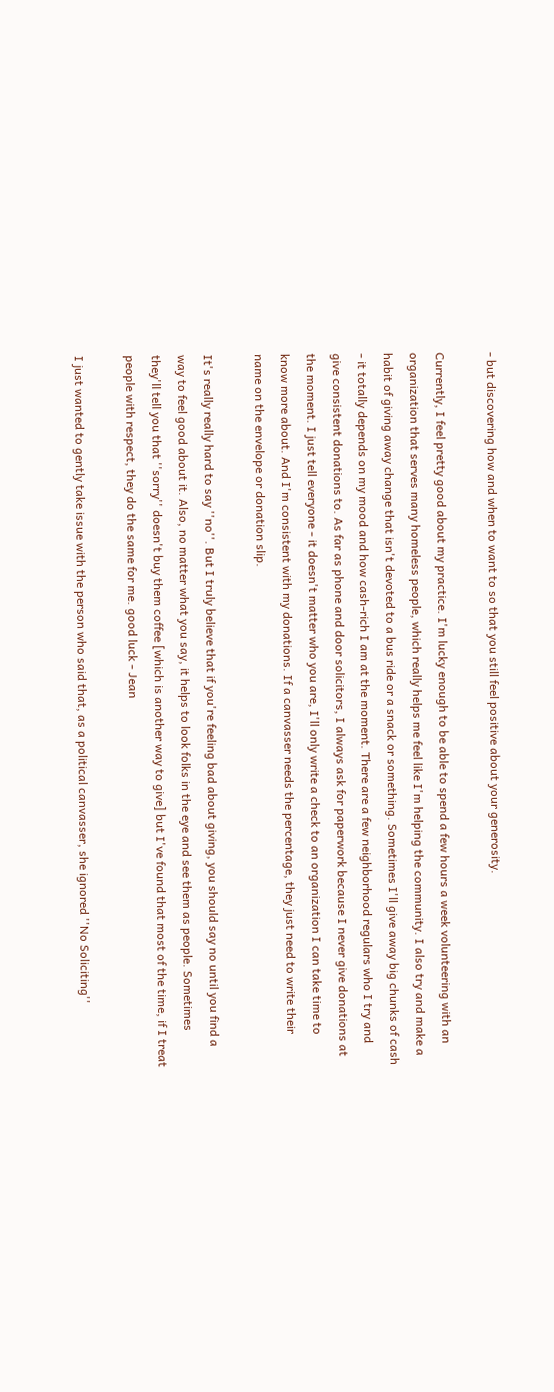- but discovering how and when to want to so that you still feel positive about your generosity.

Currently, I feel pretty good about my practice. I'm lucky enough to be able to spend a few hours a week volunteering with an organization that serves many homeless people, which really helps me feel like I'm helping the community. I also try and make a habit of giving away change that isn't devoted to a bus ride or a snack or something. Sometimes I'll give away big chunks of cash - it totally depends on my mood and how cash-rich I am at the moment. There are a few neighborhood regulars who I try and give consistent donations to. As far as phone and door solicitors, I always ask for paperwork because I never give donations at the moment. I just tell everyone - it doesn't matter who you are, I'll only write a check to an organization I can take time to know more about. And I'm consistent with my donations. If a canvasser needs the percentage, they just need to write their name on the envelope or donation slip.

It's really really hard to say ''no''. But I truly believe that if you're feeling bad about giving, you should say no until you find a way to feel good about it. Also, no matter what you say, it helps to look folks in the eye and see them as people. Sometimes they'll tell you that ''sorry'' doesn't buy them coffee [which is another way to give] but I've found that most of the time, if I treat people with respect, they do the same for me. good luck - Jean

I just wanted to gently take issue with the person who said that, as a political canvasser, she ignored ''No Soliciting''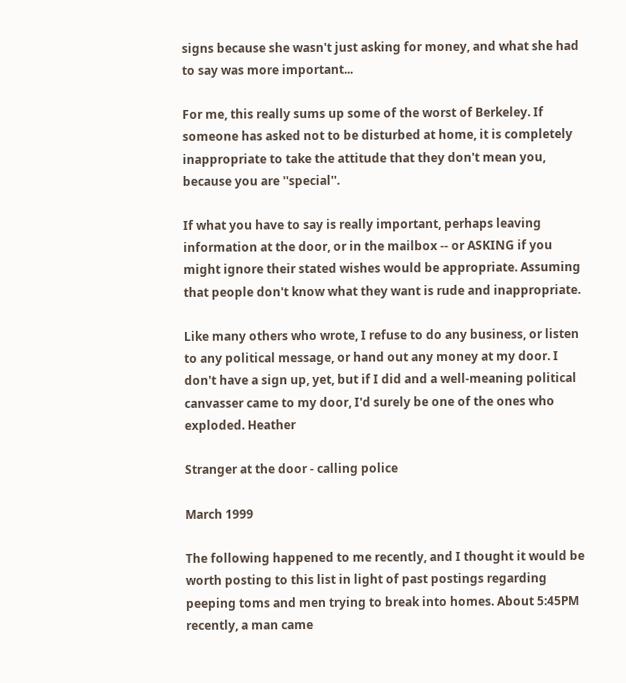signs because she wasn't just asking for money, and what she had to say was more important...

For me, this really sums up some of the worst of Berkeley. If someone has asked not to be disturbed at home, it is completely inappropriate to take the attitude that they don't mean you, because you are ''special''.

If what you have to say is really important, perhaps leaving information at the door, or in the mailbox -- or ASKING if you might ignore their stated wishes would be appropriate. Assuming that people don't know what they want is rude and inappropriate.

Like many others who wrote, I refuse to do any business, or listen to any political message, or hand out any money at my door. I don't have a sign up, yet, but if I did and a well-meaning political canvasser came to my door, I'd surely be one of the ones who exploded. Heather

Stranger at the door - calling police

March 1999

The following happened to me recently, and I thought it would be worth posting to this list in light of past postings regarding peeping toms and men trying to break into homes. About 5:45PM recently, a man came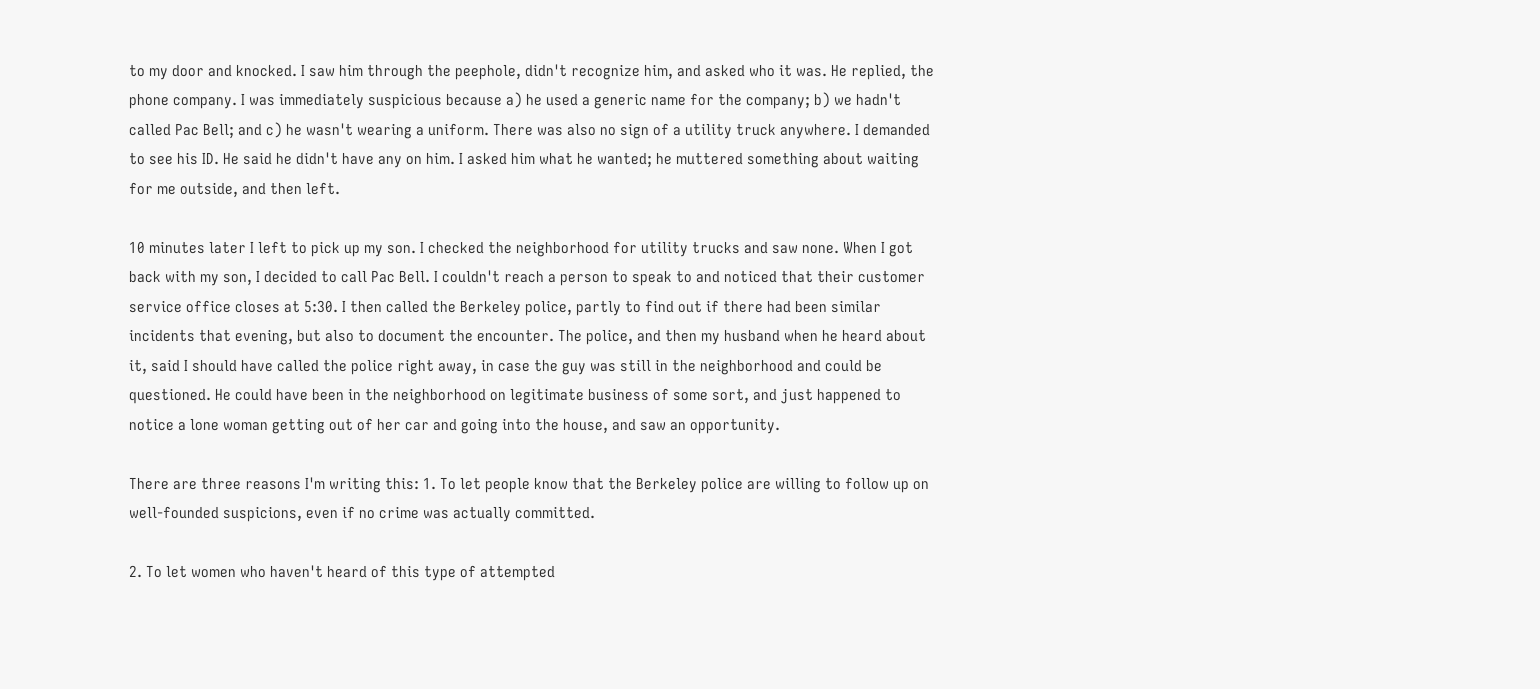to my door and knocked. I saw him through the peephole, didn't recognize him, and asked who it was. He replied, the phone company. I was immediately suspicious because a) he used a generic name for the company; b) we hadn't called Pac Bell; and c) he wasn't wearing a uniform. There was also no sign of a utility truck anywhere. I demanded to see his ID. He said he didn't have any on him. I asked him what he wanted; he muttered something about waiting for me outside, and then left.

10 minutes later I left to pick up my son. I checked the neighborhood for utility trucks and saw none. When I got back with my son, I decided to call Pac Bell. I couldn't reach a person to speak to and noticed that their customer service office closes at 5:30. I then called the Berkeley police, partly to find out if there had been similar incidents that evening, but also to document the encounter. The police, and then my husband when he heard about it, said I should have called the police right away, in case the guy was still in the neighborhood and could be questioned. He could have been in the neighborhood on legitimate business of some sort, and just happened to notice a lone woman getting out of her car and going into the house, and saw an opportunity.

There are three reasons I'm writing this: 1. To let people know that the Berkeley police are willing to follow up on well-founded suspicions, even if no crime was actually committed.

2. To let women who haven't heard of this type of attempted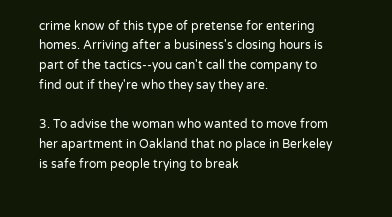crime know of this type of pretense for entering homes. Arriving after a business's closing hours is part of the tactics--you can't call the company to find out if they're who they say they are.

3. To advise the woman who wanted to move from her apartment in Oakland that no place in Berkeley is safe from people trying to break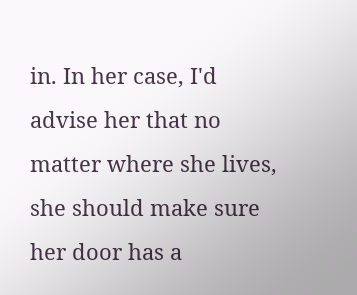in. In her case, I'd advise her that no matter where she lives, she should make sure her door has a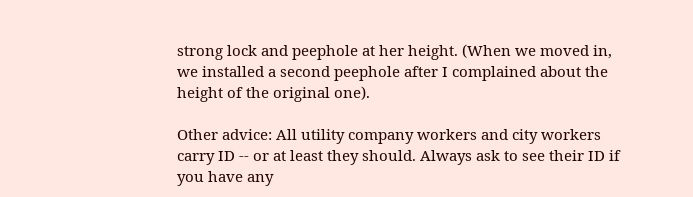strong lock and peephole at her height. (When we moved in, we installed a second peephole after I complained about the height of the original one).

Other advice: All utility company workers and city workers carry ID -- or at least they should. Always ask to see their ID if you have any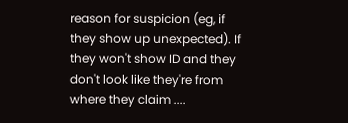reason for suspicion (eg, if they show up unexpected). If they won't show ID and they don't look like they're from where they claim ....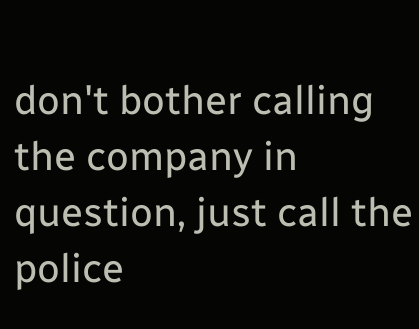don't bother calling the company in question, just call the police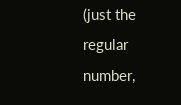(just the regular number,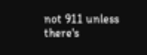not 911 unless there's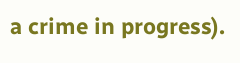a crime in progress).